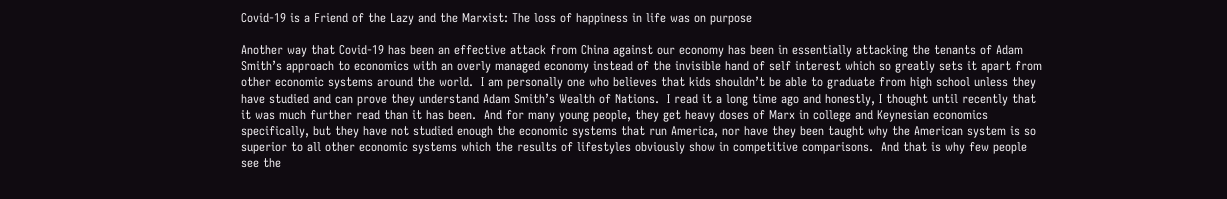Covid-19 is a Friend of the Lazy and the Marxist: The loss of happiness in life was on purpose

Another way that Covid-19 has been an effective attack from China against our economy has been in essentially attacking the tenants of Adam Smith’s approach to economics with an overly managed economy instead of the invisible hand of self interest which so greatly sets it apart from other economic systems around the world.  I am personally one who believes that kids shouldn’t be able to graduate from high school unless they have studied and can prove they understand Adam Smith’s Wealth of Nations.  I read it a long time ago and honestly, I thought until recently that it was much further read than it has been.  And for many young people, they get heavy doses of Marx in college and Keynesian economics specifically, but they have not studied enough the economic systems that run America, nor have they been taught why the American system is so superior to all other economic systems which the results of lifestyles obviously show in competitive comparisons.  And that is why few people see the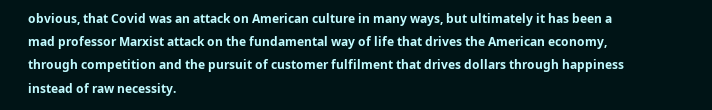obvious, that Covid was an attack on American culture in many ways, but ultimately it has been a mad professor Marxist attack on the fundamental way of life that drives the American economy, through competition and the pursuit of customer fulfilment that drives dollars through happiness instead of raw necessity.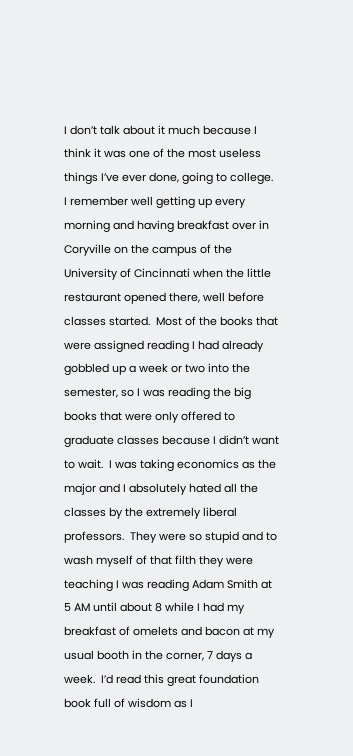I don’t talk about it much because I think it was one of the most useless things I’ve ever done, going to college.  I remember well getting up every morning and having breakfast over in Coryville on the campus of the University of Cincinnati when the little restaurant opened there, well before classes started.  Most of the books that were assigned reading I had already gobbled up a week or two into the semester, so I was reading the big books that were only offered to graduate classes because I didn’t want to wait.  I was taking economics as the major and I absolutely hated all the classes by the extremely liberal professors.  They were so stupid and to wash myself of that filth they were teaching I was reading Adam Smith at 5 AM until about 8 while I had my breakfast of omelets and bacon at my usual booth in the corner, 7 days a week.  I’d read this great foundation book full of wisdom as I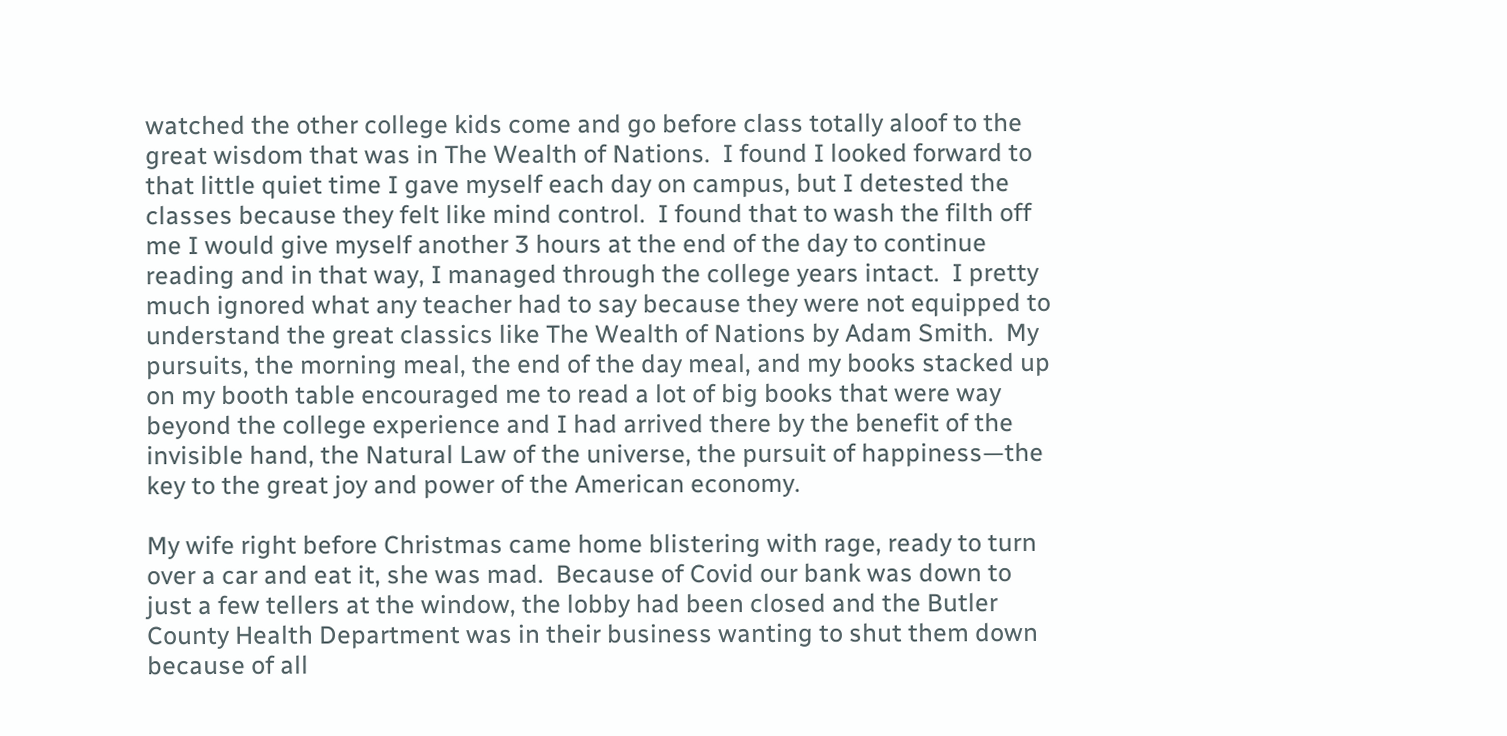watched the other college kids come and go before class totally aloof to the great wisdom that was in The Wealth of Nations.  I found I looked forward to that little quiet time I gave myself each day on campus, but I detested the classes because they felt like mind control.  I found that to wash the filth off me I would give myself another 3 hours at the end of the day to continue reading and in that way, I managed through the college years intact.  I pretty much ignored what any teacher had to say because they were not equipped to understand the great classics like The Wealth of Nations by Adam Smith.  My pursuits, the morning meal, the end of the day meal, and my books stacked up on my booth table encouraged me to read a lot of big books that were way beyond the college experience and I had arrived there by the benefit of the invisible hand, the Natural Law of the universe, the pursuit of happiness—the key to the great joy and power of the American economy.

My wife right before Christmas came home blistering with rage, ready to turn over a car and eat it, she was mad.  Because of Covid our bank was down to just a few tellers at the window, the lobby had been closed and the Butler County Health Department was in their business wanting to shut them down because of all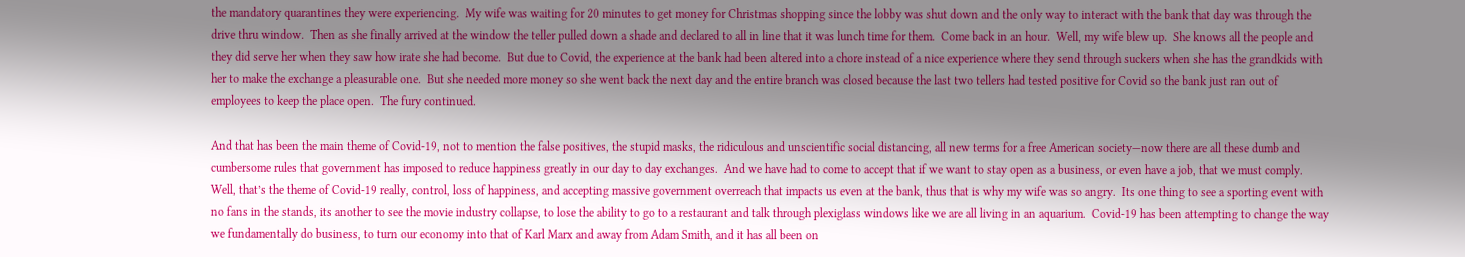the mandatory quarantines they were experiencing.  My wife was waiting for 20 minutes to get money for Christmas shopping since the lobby was shut down and the only way to interact with the bank that day was through the drive thru window.  Then as she finally arrived at the window the teller pulled down a shade and declared to all in line that it was lunch time for them.  Come back in an hour.  Well, my wife blew up.  She knows all the people and they did serve her when they saw how irate she had become.  But due to Covid, the experience at the bank had been altered into a chore instead of a nice experience where they send through suckers when she has the grandkids with her to make the exchange a pleasurable one.  But she needed more money so she went back the next day and the entire branch was closed because the last two tellers had tested positive for Covid so the bank just ran out of employees to keep the place open.  The fury continued.

And that has been the main theme of Covid-19, not to mention the false positives, the stupid masks, the ridiculous and unscientific social distancing, all new terms for a free American society—now there are all these dumb and cumbersome rules that government has imposed to reduce happiness greatly in our day to day exchanges.  And we have had to come to accept that if we want to stay open as a business, or even have a job, that we must comply.  Well, that’s the theme of Covid-19 really, control, loss of happiness, and accepting massive government overreach that impacts us even at the bank, thus that is why my wife was so angry.  Its one thing to see a sporting event with no fans in the stands, its another to see the movie industry collapse, to lose the ability to go to a restaurant and talk through plexiglass windows like we are all living in an aquarium.  Covid-19 has been attempting to change the way we fundamentally do business, to turn our economy into that of Karl Marx and away from Adam Smith, and it has all been on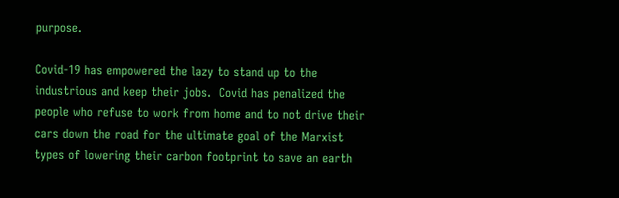purpose.

Covid-19 has empowered the lazy to stand up to the industrious and keep their jobs.  Covid has penalized the people who refuse to work from home and to not drive their cars down the road for the ultimate goal of the Marxist types of lowering their carbon footprint to save an earth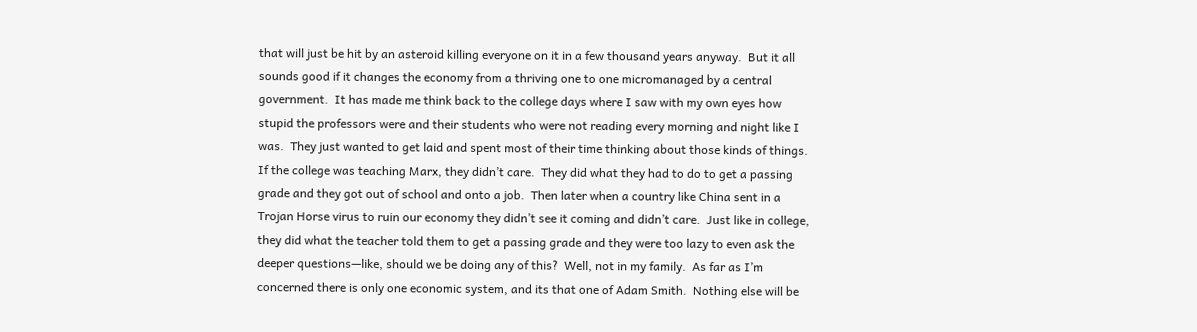that will just be hit by an asteroid killing everyone on it in a few thousand years anyway.  But it all sounds good if it changes the economy from a thriving one to one micromanaged by a central government.  It has made me think back to the college days where I saw with my own eyes how stupid the professors were and their students who were not reading every morning and night like I was.  They just wanted to get laid and spent most of their time thinking about those kinds of things.  If the college was teaching Marx, they didn’t care.  They did what they had to do to get a passing grade and they got out of school and onto a job.  Then later when a country like China sent in a Trojan Horse virus to ruin our economy they didn’t see it coming and didn’t care.  Just like in college, they did what the teacher told them to get a passing grade and they were too lazy to even ask the deeper questions—like, should we be doing any of this?  Well, not in my family.  As far as I’m concerned there is only one economic system, and its that one of Adam Smith.  Nothing else will be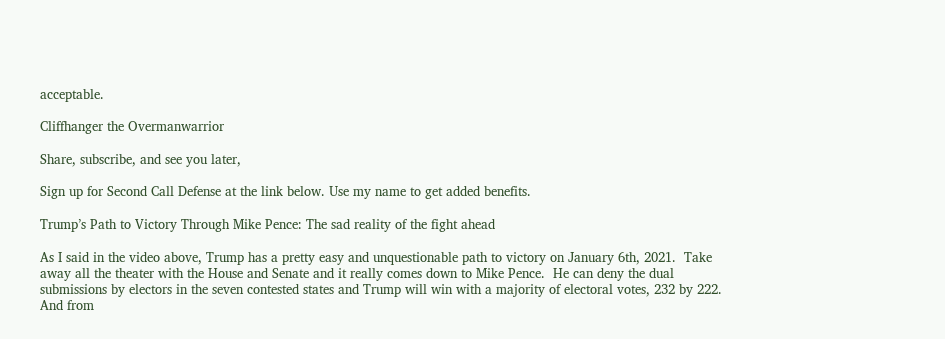acceptable.

Cliffhanger the Overmanwarrior

Share, subscribe, and see you later,

Sign up for Second Call Defense at the link below. Use my name to get added benefits.

Trump’s Path to Victory Through Mike Pence: The sad reality of the fight ahead

As I said in the video above, Trump has a pretty easy and unquestionable path to victory on January 6th, 2021.  Take away all the theater with the House and Senate and it really comes down to Mike Pence.  He can deny the dual submissions by electors in the seven contested states and Trump will win with a majority of electoral votes, 232 by 222.  And from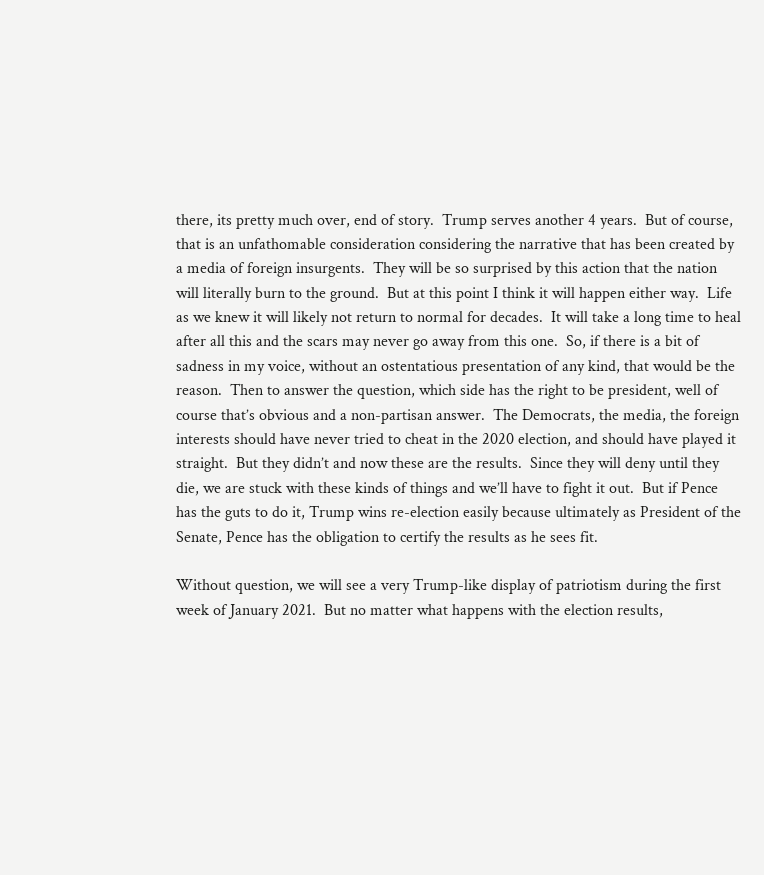there, its pretty much over, end of story.  Trump serves another 4 years.  But of course, that is an unfathomable consideration considering the narrative that has been created by a media of foreign insurgents.  They will be so surprised by this action that the nation will literally burn to the ground.  But at this point I think it will happen either way.  Life as we knew it will likely not return to normal for decades.  It will take a long time to heal after all this and the scars may never go away from this one.  So, if there is a bit of sadness in my voice, without an ostentatious presentation of any kind, that would be the reason.  Then to answer the question, which side has the right to be president, well of course that’s obvious and a non-partisan answer.  The Democrats, the media, the foreign interests should have never tried to cheat in the 2020 election, and should have played it straight.  But they didn’t and now these are the results.  Since they will deny until they die, we are stuck with these kinds of things and we’ll have to fight it out.  But if Pence has the guts to do it, Trump wins re-election easily because ultimately as President of the Senate, Pence has the obligation to certify the results as he sees fit.

Without question, we will see a very Trump-like display of patriotism during the first week of January 2021.  But no matter what happens with the election results,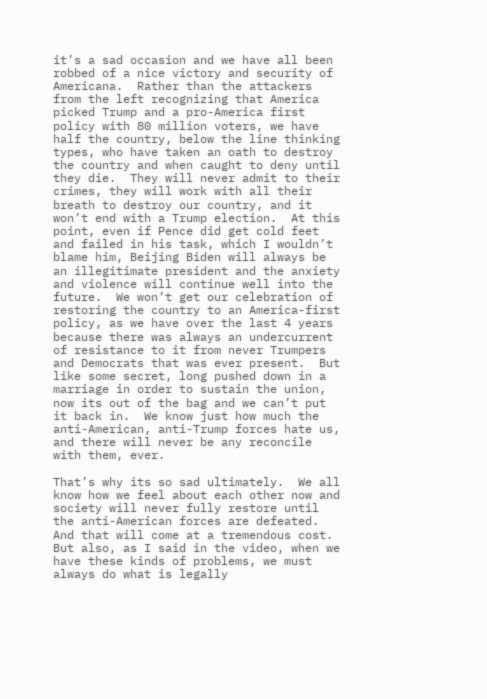it’s a sad occasion and we have all been robbed of a nice victory and security of Americana.  Rather than the attackers from the left recognizing that America picked Trump and a pro-America first policy with 80 million voters, we have half the country, below the line thinking types, who have taken an oath to destroy the country and when caught to deny until they die.  They will never admit to their crimes, they will work with all their breath to destroy our country, and it won’t end with a Trump election.  At this point, even if Pence did get cold feet and failed in his task, which I wouldn’t blame him, Beijing Biden will always be an illegitimate president and the anxiety and violence will continue well into the future.  We won’t get our celebration of restoring the country to an America-first policy, as we have over the last 4 years because there was always an undercurrent of resistance to it from never Trumpers and Democrats that was ever present.  But like some secret, long pushed down in a marriage in order to sustain the union, now its out of the bag and we can’t put it back in.  We know just how much the anti-American, anti-Trump forces hate us, and there will never be any reconcile with them, ever.

That’s why its so sad ultimately.  We all know how we feel about each other now and society will never fully restore until the anti-American forces are defeated.  And that will come at a tremendous cost.  But also, as I said in the video, when we have these kinds of problems, we must always do what is legally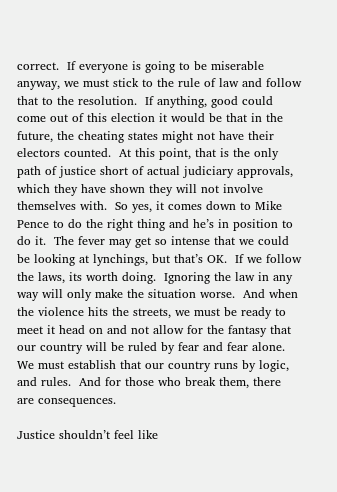correct.  If everyone is going to be miserable anyway, we must stick to the rule of law and follow that to the resolution.  If anything, good could come out of this election it would be that in the future, the cheating states might not have their electors counted.  At this point, that is the only path of justice short of actual judiciary approvals, which they have shown they will not involve themselves with.  So yes, it comes down to Mike Pence to do the right thing and he’s in position to do it.  The fever may get so intense that we could be looking at lynchings, but that’s OK.  If we follow the laws, its worth doing.  Ignoring the law in any way will only make the situation worse.  And when the violence hits the streets, we must be ready to meet it head on and not allow for the fantasy that our country will be ruled by fear and fear alone.   We must establish that our country runs by logic, and rules.  And for those who break them, there are consequences.

Justice shouldn’t feel like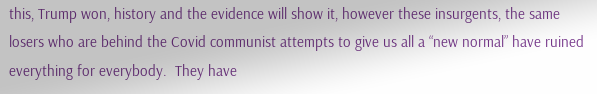this, Trump won, history and the evidence will show it, however these insurgents, the same losers who are behind the Covid communist attempts to give us all a “new normal” have ruined everything for everybody.  They have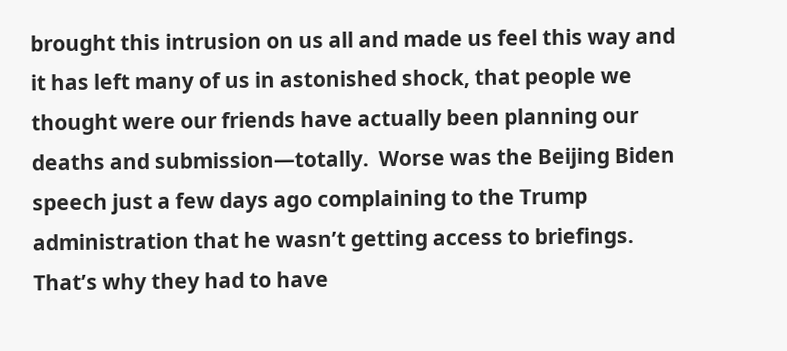brought this intrusion on us all and made us feel this way and it has left many of us in astonished shock, that people we thought were our friends have actually been planning our deaths and submission—totally.  Worse was the Beijing Biden speech just a few days ago complaining to the Trump administration that he wasn’t getting access to briefings.  That’s why they had to have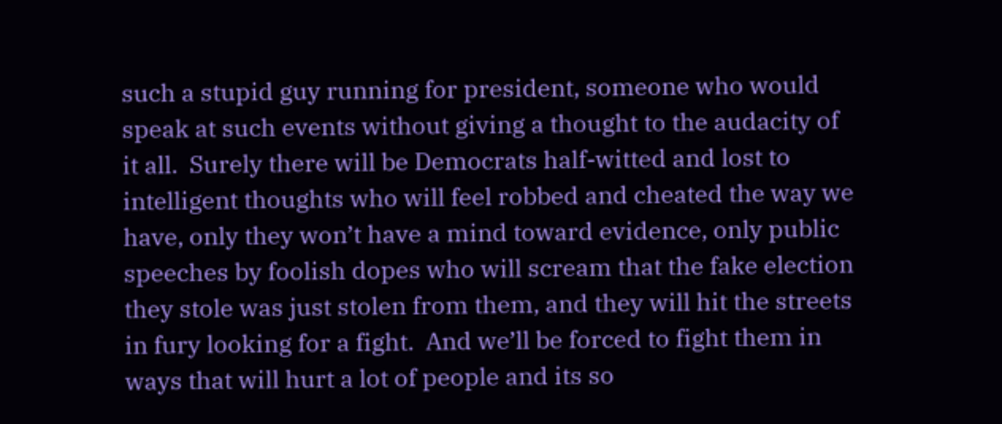such a stupid guy running for president, someone who would speak at such events without giving a thought to the audacity of it all.  Surely there will be Democrats half-witted and lost to intelligent thoughts who will feel robbed and cheated the way we have, only they won’t have a mind toward evidence, only public speeches by foolish dopes who will scream that the fake election they stole was just stolen from them, and they will hit the streets in fury looking for a fight.  And we’ll be forced to fight them in ways that will hurt a lot of people and its so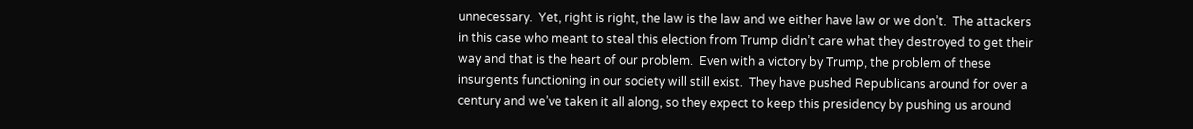unnecessary.  Yet, right is right, the law is the law and we either have law or we don’t.  The attackers in this case who meant to steal this election from Trump didn’t care what they destroyed to get their way and that is the heart of our problem.  Even with a victory by Trump, the problem of these insurgents functioning in our society will still exist.  They have pushed Republicans around for over a century and we’ve taken it all along, so they expect to keep this presidency by pushing us around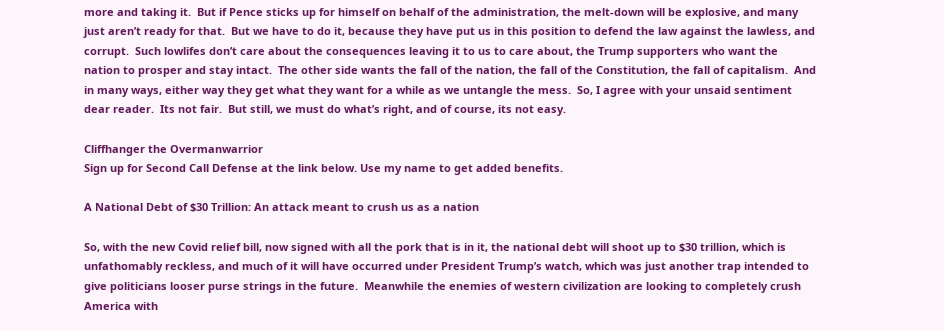more and taking it.  But if Pence sticks up for himself on behalf of the administration, the melt-down will be explosive, and many just aren’t ready for that.  But we have to do it, because they have put us in this position to defend the law against the lawless, and corrupt.  Such lowlifes don’t care about the consequences leaving it to us to care about, the Trump supporters who want the nation to prosper and stay intact.  The other side wants the fall of the nation, the fall of the Constitution, the fall of capitalism.  And in many ways, either way they get what they want for a while as we untangle the mess.  So, I agree with your unsaid sentiment dear reader.  Its not fair.  But still, we must do what’s right, and of course, its not easy.

Cliffhanger the Overmanwarrior
Sign up for Second Call Defense at the link below. Use my name to get added benefits.

A National Debt of $30 Trillion: An attack meant to crush us as a nation

So, with the new Covid relief bill, now signed with all the pork that is in it, the national debt will shoot up to $30 trillion, which is unfathomably reckless, and much of it will have occurred under President Trump’s watch, which was just another trap intended to give politicians looser purse strings in the future.  Meanwhile the enemies of western civilization are looking to completely crush America with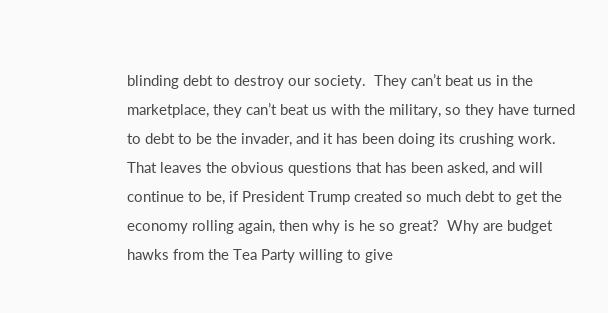blinding debt to destroy our society.  They can’t beat us in the marketplace, they can’t beat us with the military, so they have turned to debt to be the invader, and it has been doing its crushing work.  That leaves the obvious questions that has been asked, and will continue to be, if President Trump created so much debt to get the economy rolling again, then why is he so great?  Why are budget hawks from the Tea Party willing to give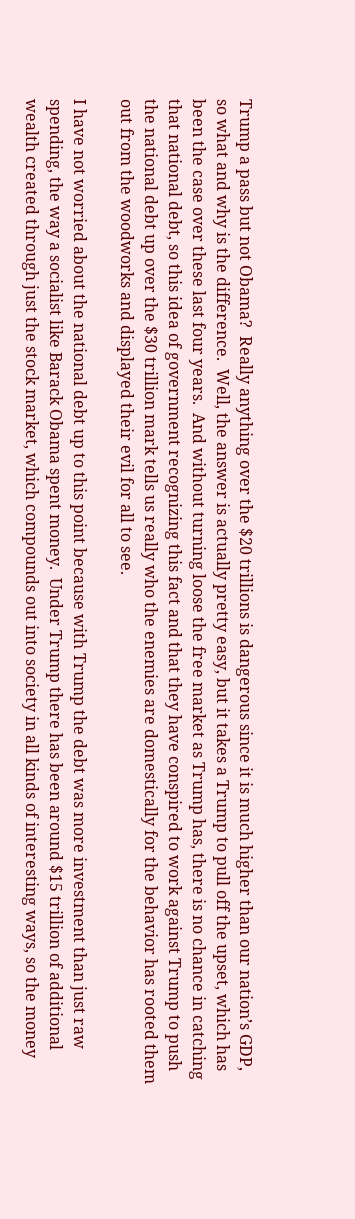Trump a pass but not Obama?  Really anything over the $20 trillions is dangerous since it is much higher than our nation’s GDP, so what and why is the difference.  Well, the answer is actually pretty easy, but it takes a Trump to pull off the upset, which has been the case over these last four years.  And without turning loose the free market as Trump has, there is no chance in catching that national debt, so this idea of government recognizing this fact and that they have conspired to work against Trump to push the national debt up over the $30 trillion mark tells us really who the enemies are domestically for the behavior has rooted them out from the woodworks and displayed their evil for all to see.

I have not worried about the national debt up to this point because with Trump the debt was more investment than just raw spending, the way a socialist like Barack Obama spent money.  Under Trump there has been around $15 trillion of additional wealth created through just the stock market, which compounds out into society in all kinds of interesting ways, so the money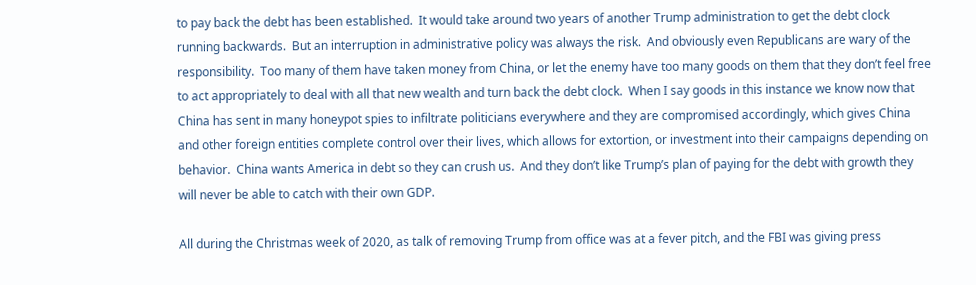to pay back the debt has been established.  It would take around two years of another Trump administration to get the debt clock running backwards.  But an interruption in administrative policy was always the risk.  And obviously even Republicans are wary of the responsibility.  Too many of them have taken money from China, or let the enemy have too many goods on them that they don’t feel free to act appropriately to deal with all that new wealth and turn back the debt clock.  When I say goods in this instance we know now that China has sent in many honeypot spies to infiltrate politicians everywhere and they are compromised accordingly, which gives China and other foreign entities complete control over their lives, which allows for extortion, or investment into their campaigns depending on behavior.  China wants America in debt so they can crush us.  And they don’t like Trump’s plan of paying for the debt with growth they will never be able to catch with their own GDP.

All during the Christmas week of 2020, as talk of removing Trump from office was at a fever pitch, and the FBI was giving press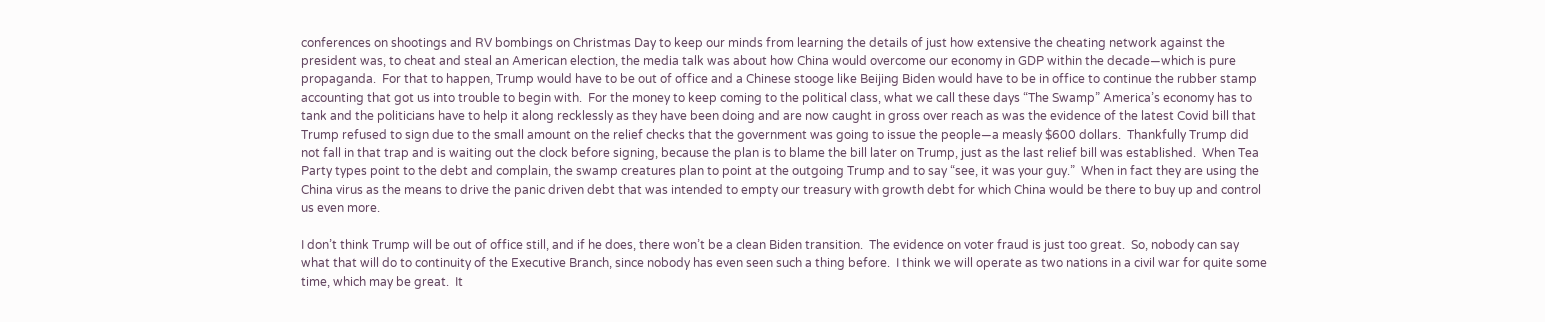conferences on shootings and RV bombings on Christmas Day to keep our minds from learning the details of just how extensive the cheating network against the president was, to cheat and steal an American election, the media talk was about how China would overcome our economy in GDP within the decade—which is pure propaganda.  For that to happen, Trump would have to be out of office and a Chinese stooge like Beijing Biden would have to be in office to continue the rubber stamp accounting that got us into trouble to begin with.  For the money to keep coming to the political class, what we call these days “The Swamp” America’s economy has to tank and the politicians have to help it along recklessly as they have been doing and are now caught in gross over reach as was the evidence of the latest Covid bill that Trump refused to sign due to the small amount on the relief checks that the government was going to issue the people—a measly $600 dollars.  Thankfully Trump did not fall in that trap and is waiting out the clock before signing, because the plan is to blame the bill later on Trump, just as the last relief bill was established.  When Tea Party types point to the debt and complain, the swamp creatures plan to point at the outgoing Trump and to say “see, it was your guy.”  When in fact they are using the China virus as the means to drive the panic driven debt that was intended to empty our treasury with growth debt for which China would be there to buy up and control us even more.

I don’t think Trump will be out of office still, and if he does, there won’t be a clean Biden transition.  The evidence on voter fraud is just too great.  So, nobody can say what that will do to continuity of the Executive Branch, since nobody has even seen such a thing before.  I think we will operate as two nations in a civil war for quite some time, which may be great.  It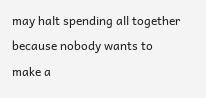may halt spending all together because nobody wants to make a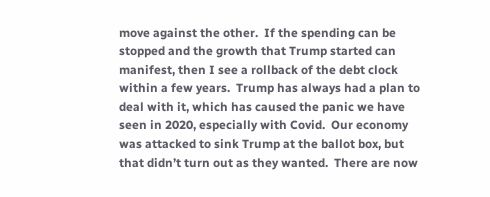move against the other.  If the spending can be stopped and the growth that Trump started can manifest, then I see a rollback of the debt clock within a few years.  Trump has always had a plan to deal with it, which has caused the panic we have seen in 2020, especially with Covid.  Our economy was attacked to sink Trump at the ballot box, but that didn’t turn out as they wanted.  There are now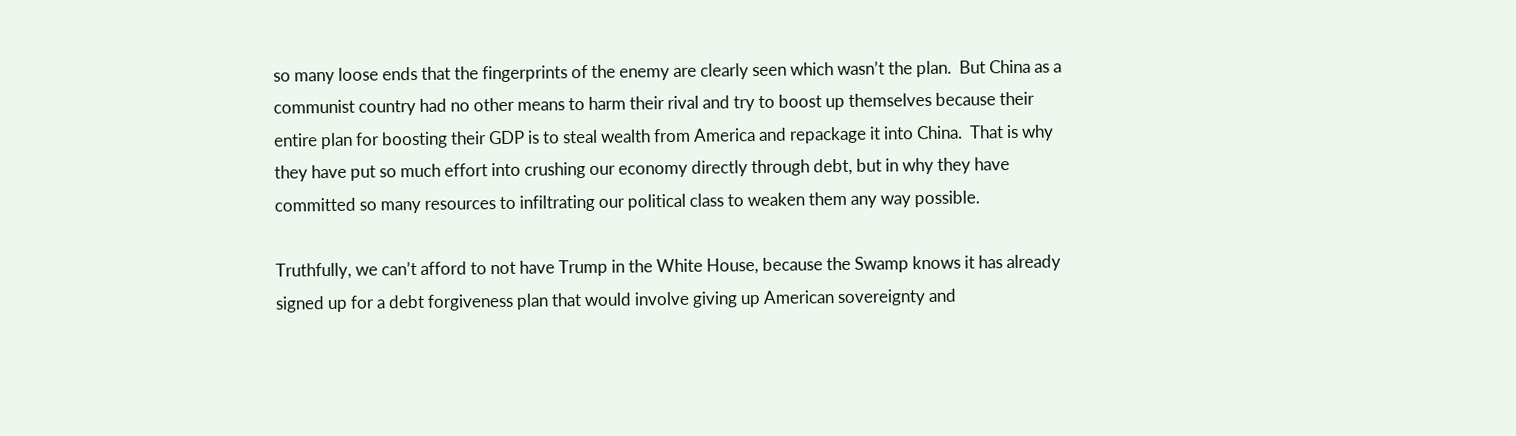so many loose ends that the fingerprints of the enemy are clearly seen which wasn’t the plan.  But China as a communist country had no other means to harm their rival and try to boost up themselves because their entire plan for boosting their GDP is to steal wealth from America and repackage it into China.  That is why they have put so much effort into crushing our economy directly through debt, but in why they have committed so many resources to infiltrating our political class to weaken them any way possible.

Truthfully, we can’t afford to not have Trump in the White House, because the Swamp knows it has already signed up for a debt forgiveness plan that would involve giving up American sovereignty and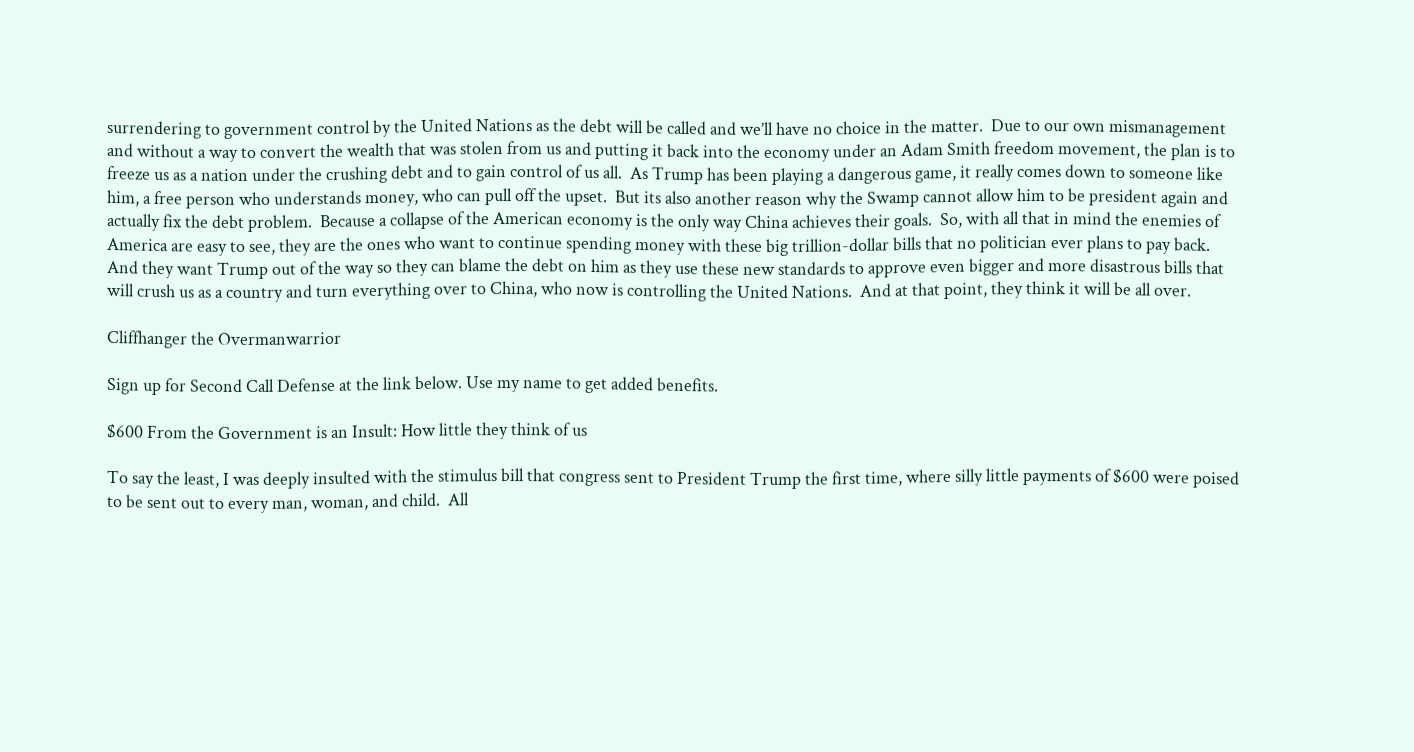surrendering to government control by the United Nations as the debt will be called and we’ll have no choice in the matter.  Due to our own mismanagement and without a way to convert the wealth that was stolen from us and putting it back into the economy under an Adam Smith freedom movement, the plan is to freeze us as a nation under the crushing debt and to gain control of us all.  As Trump has been playing a dangerous game, it really comes down to someone like him, a free person who understands money, who can pull off the upset.  But its also another reason why the Swamp cannot allow him to be president again and actually fix the debt problem.  Because a collapse of the American economy is the only way China achieves their goals.  So, with all that in mind the enemies of America are easy to see, they are the ones who want to continue spending money with these big trillion-dollar bills that no politician ever plans to pay back.  And they want Trump out of the way so they can blame the debt on him as they use these new standards to approve even bigger and more disastrous bills that will crush us as a country and turn everything over to China, who now is controlling the United Nations.  And at that point, they think it will be all over.

Cliffhanger the Overmanwarrior

Sign up for Second Call Defense at the link below. Use my name to get added benefits.

$600 From the Government is an Insult: How little they think of us

To say the least, I was deeply insulted with the stimulus bill that congress sent to President Trump the first time, where silly little payments of $600 were poised to be sent out to every man, woman, and child.  All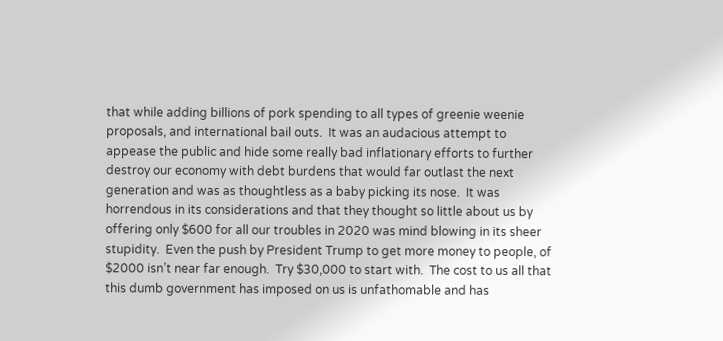that while adding billions of pork spending to all types of greenie weenie proposals, and international bail outs.  It was an audacious attempt to appease the public and hide some really bad inflationary efforts to further destroy our economy with debt burdens that would far outlast the next generation and was as thoughtless as a baby picking its nose.  It was horrendous in its considerations and that they thought so little about us by offering only $600 for all our troubles in 2020 was mind blowing in its sheer stupidity.  Even the push by President Trump to get more money to people, of $2000 isn’t near far enough.  Try $30,000 to start with.  The cost to us all that this dumb government has imposed on us is unfathomable and has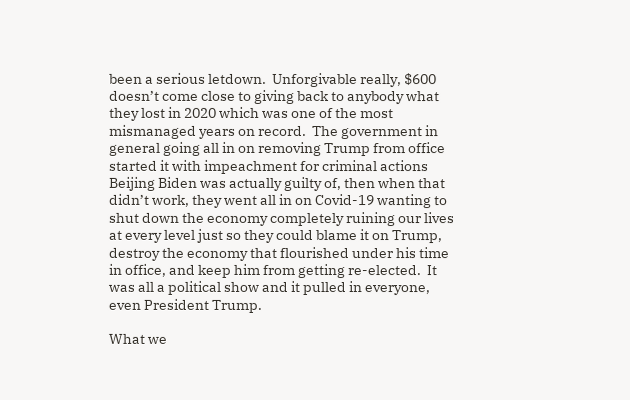been a serious letdown.  Unforgivable really, $600 doesn’t come close to giving back to anybody what they lost in 2020 which was one of the most mismanaged years on record.  The government in general going all in on removing Trump from office started it with impeachment for criminal actions Beijing Biden was actually guilty of, then when that didn’t work, they went all in on Covid-19 wanting to shut down the economy completely ruining our lives at every level just so they could blame it on Trump, destroy the economy that flourished under his time in office, and keep him from getting re-elected.  It was all a political show and it pulled in everyone, even President Trump.

What we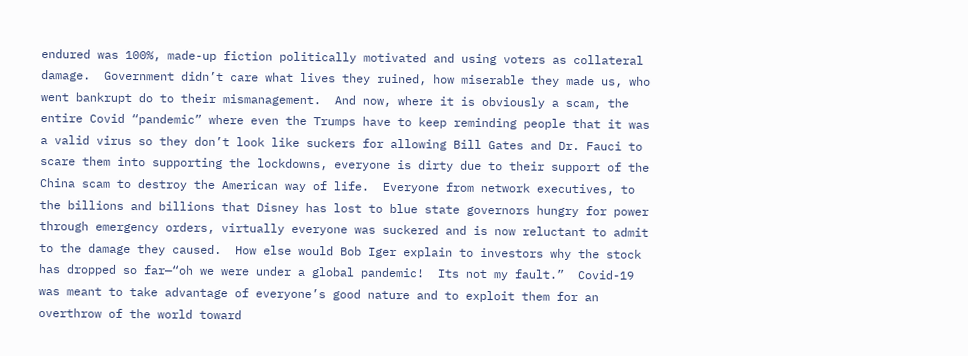endured was 100%, made-up fiction politically motivated and using voters as collateral damage.  Government didn’t care what lives they ruined, how miserable they made us, who went bankrupt do to their mismanagement.  And now, where it is obviously a scam, the entire Covid “pandemic” where even the Trumps have to keep reminding people that it was a valid virus so they don’t look like suckers for allowing Bill Gates and Dr. Fauci to scare them into supporting the lockdowns, everyone is dirty due to their support of the China scam to destroy the American way of life.  Everyone from network executives, to the billions and billions that Disney has lost to blue state governors hungry for power through emergency orders, virtually everyone was suckered and is now reluctant to admit to the damage they caused.  How else would Bob Iger explain to investors why the stock has dropped so far—“oh we were under a global pandemic!  Its not my fault.”  Covid-19 was meant to take advantage of everyone’s good nature and to exploit them for an overthrow of the world toward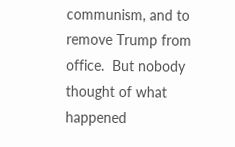communism, and to remove Trump from office.  But nobody thought of what happened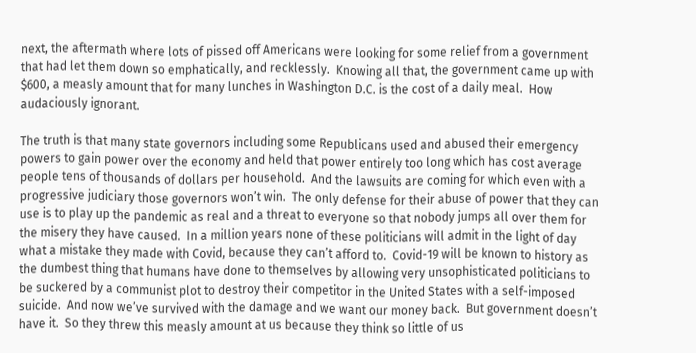next, the aftermath where lots of pissed off Americans were looking for some relief from a government that had let them down so emphatically, and recklessly.  Knowing all that, the government came up with $600, a measly amount that for many lunches in Washington D.C. is the cost of a daily meal.  How audaciously ignorant.

The truth is that many state governors including some Republicans used and abused their emergency powers to gain power over the economy and held that power entirely too long which has cost average people tens of thousands of dollars per household.  And the lawsuits are coming for which even with a progressive judiciary those governors won’t win.  The only defense for their abuse of power that they can use is to play up the pandemic as real and a threat to everyone so that nobody jumps all over them for the misery they have caused.  In a million years none of these politicians will admit in the light of day what a mistake they made with Covid, because they can’t afford to.  Covid-19 will be known to history as the dumbest thing that humans have done to themselves by allowing very unsophisticated politicians to be suckered by a communist plot to destroy their competitor in the United States with a self-imposed suicide.  And now we’ve survived with the damage and we want our money back.  But government doesn’t have it.  So they threw this measly amount at us because they think so little of us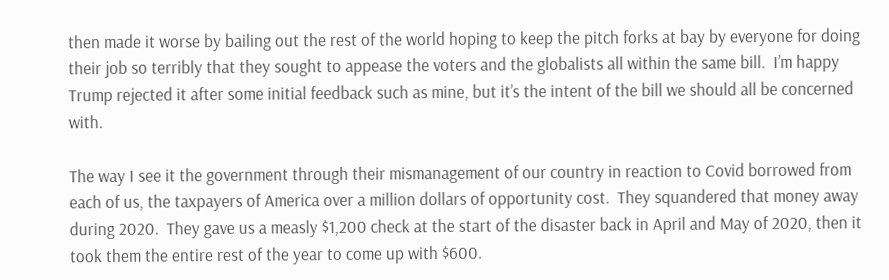then made it worse by bailing out the rest of the world hoping to keep the pitch forks at bay by everyone for doing their job so terribly that they sought to appease the voters and the globalists all within the same bill.  I’m happy Trump rejected it after some initial feedback such as mine, but it’s the intent of the bill we should all be concerned with.

The way I see it the government through their mismanagement of our country in reaction to Covid borrowed from each of us, the taxpayers of America over a million dollars of opportunity cost.  They squandered that money away during 2020.  They gave us a measly $1,200 check at the start of the disaster back in April and May of 2020, then it took them the entire rest of the year to come up with $600.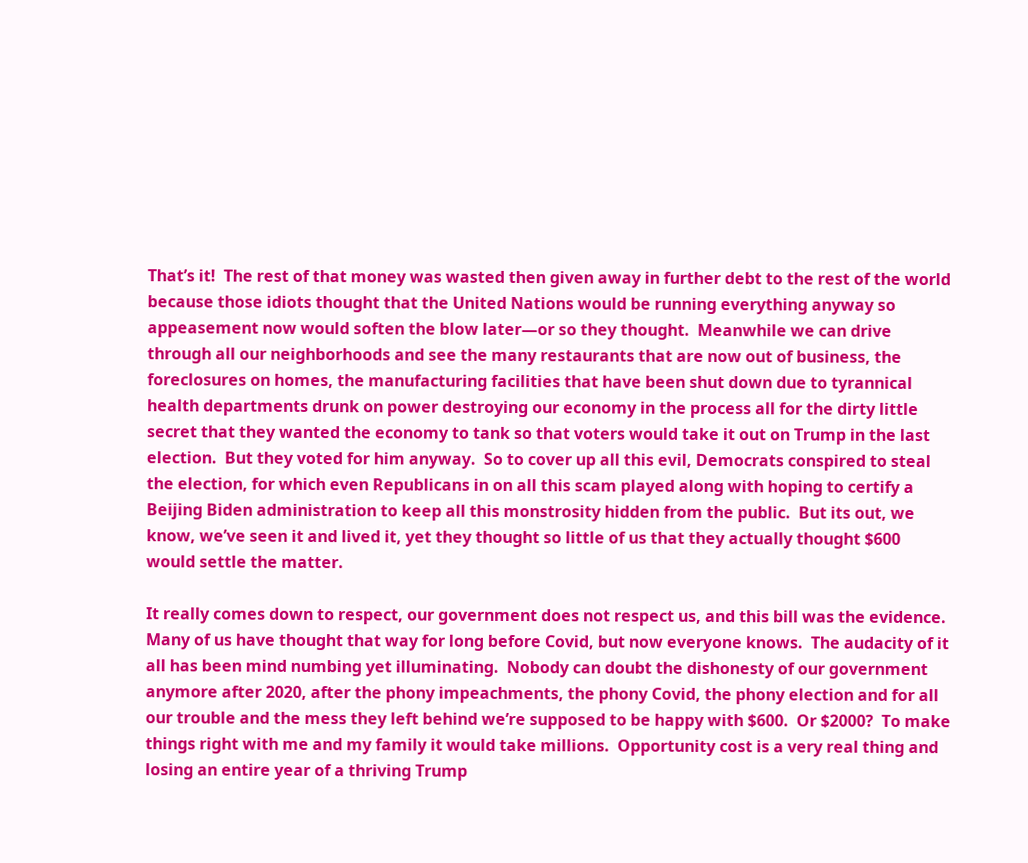That’s it!  The rest of that money was wasted then given away in further debt to the rest of the world because those idiots thought that the United Nations would be running everything anyway so appeasement now would soften the blow later—or so they thought.  Meanwhile we can drive through all our neighborhoods and see the many restaurants that are now out of business, the foreclosures on homes, the manufacturing facilities that have been shut down due to tyrannical health departments drunk on power destroying our economy in the process all for the dirty little secret that they wanted the economy to tank so that voters would take it out on Trump in the last election.  But they voted for him anyway.  So to cover up all this evil, Democrats conspired to steal the election, for which even Republicans in on all this scam played along with hoping to certify a Beijing Biden administration to keep all this monstrosity hidden from the public.  But its out, we know, we’ve seen it and lived it, yet they thought so little of us that they actually thought $600 would settle the matter.

It really comes down to respect, our government does not respect us, and this bill was the evidence.  Many of us have thought that way for long before Covid, but now everyone knows.  The audacity of it all has been mind numbing yet illuminating.  Nobody can doubt the dishonesty of our government anymore after 2020, after the phony impeachments, the phony Covid, the phony election and for all our trouble and the mess they left behind we’re supposed to be happy with $600.  Or $2000?  To make things right with me and my family it would take millions.  Opportunity cost is a very real thing and losing an entire year of a thriving Trump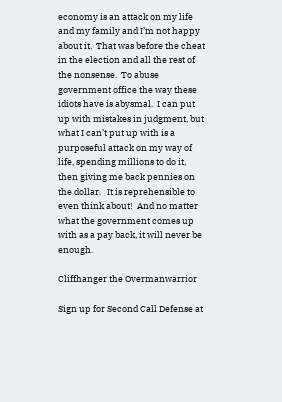economy is an attack on my life and my family and I’m not happy about it.  That was before the cheat in the election and all the rest of the nonsense.  To abuse government office the way these idiots have is abysmal.  I can put up with mistakes in judgment, but what I can’t put up with is a purposeful attack on my way of life, spending millions to do it, then giving me back pennies on the dollar.   It is reprehensible to even think about!  And no matter what the government comes up with as a pay back, it will never be enough.

Cliffhanger the Overmanwarrior

Sign up for Second Call Defense at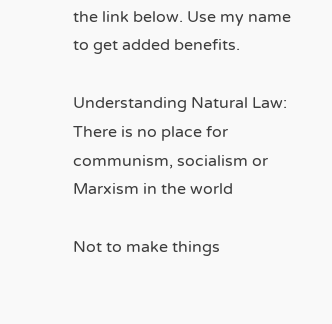the link below. Use my name to get added benefits.

Understanding Natural Law: There is no place for communism, socialism or Marxism in the world

Not to make things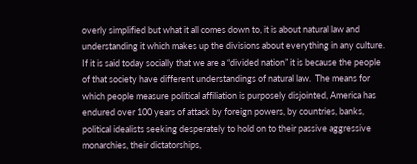overly simplified but what it all comes down to, it is about natural law and understanding it which makes up the divisions about everything in any culture.  If it is said today socially that we are a “divided nation” it is because the people of that society have different understandings of natural law.  The means for which people measure political affiliation is purposely disjointed, America has endured over 100 years of attack by foreign powers, by countries, banks, political idealists seeking desperately to hold on to their passive aggressive monarchies, their dictatorships,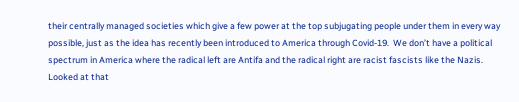their centrally managed societies which give a few power at the top subjugating people under them in every way possible, just as the idea has recently been introduced to America through Covid-19.  We don’t have a political spectrum in America where the radical left are Antifa and the radical right are racist fascists like the Nazis.  Looked at that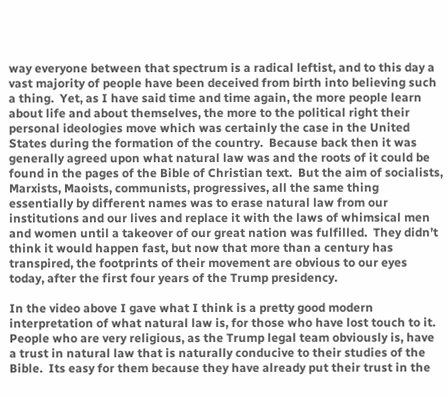way everyone between that spectrum is a radical leftist, and to this day a vast majority of people have been deceived from birth into believing such a thing.  Yet, as I have said time and time again, the more people learn about life and about themselves, the more to the political right their personal ideologies move which was certainly the case in the United States during the formation of the country.  Because back then it was generally agreed upon what natural law was and the roots of it could be found in the pages of the Bible of Christian text.  But the aim of socialists, Marxists, Maoists, communists, progressives, all the same thing essentially by different names was to erase natural law from our institutions and our lives and replace it with the laws of whimsical men and women until a takeover of our great nation was fulfilled.  They didn’t think it would happen fast, but now that more than a century has transpired, the footprints of their movement are obvious to our eyes today, after the first four years of the Trump presidency.

In the video above I gave what I think is a pretty good modern interpretation of what natural law is, for those who have lost touch to it.  People who are very religious, as the Trump legal team obviously is, have a trust in natural law that is naturally conducive to their studies of the Bible.  Its easy for them because they have already put their trust in the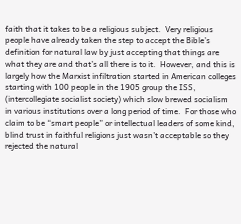faith that it takes to be a religious subject.  Very religious people have already taken the step to accept the Bible’s definition for natural law by just accepting that things are what they are and that’s all there is to it.  However, and this is largely how the Marxist infiltration started in American colleges starting with 100 people in the 1905 group the ISS, (intercollegiate socialist society) which slow brewed socialism in various institutions over a long period of time.  For those who claim to be “smart people” or intellectual leaders of some kind, blind trust in faithful religions just wasn’t acceptable so they rejected the natural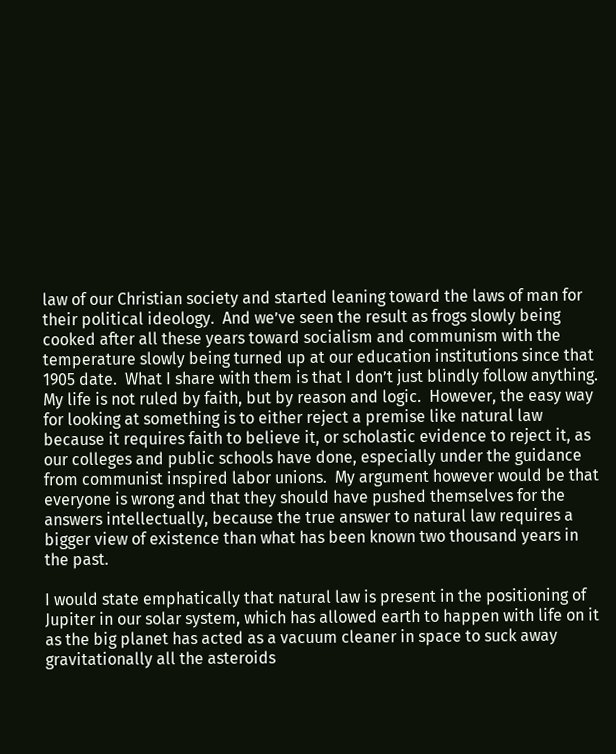law of our Christian society and started leaning toward the laws of man for their political ideology.  And we’ve seen the result as frogs slowly being cooked after all these years toward socialism and communism with the temperature slowly being turned up at our education institutions since that 1905 date.  What I share with them is that I don’t just blindly follow anything.  My life is not ruled by faith, but by reason and logic.  However, the easy way for looking at something is to either reject a premise like natural law because it requires faith to believe it, or scholastic evidence to reject it, as our colleges and public schools have done, especially under the guidance from communist inspired labor unions.  My argument however would be that everyone is wrong and that they should have pushed themselves for the answers intellectually, because the true answer to natural law requires a bigger view of existence than what has been known two thousand years in the past.

I would state emphatically that natural law is present in the positioning of Jupiter in our solar system, which has allowed earth to happen with life on it as the big planet has acted as a vacuum cleaner in space to suck away gravitationally all the asteroids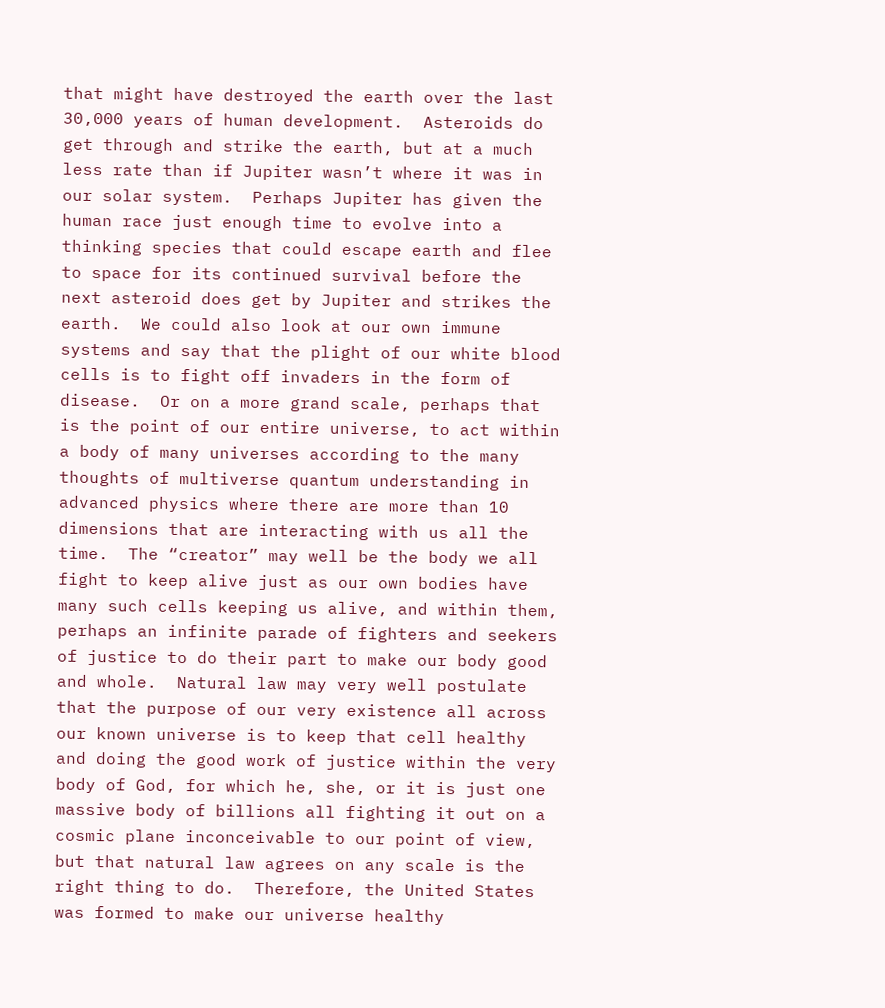that might have destroyed the earth over the last 30,000 years of human development.  Asteroids do get through and strike the earth, but at a much less rate than if Jupiter wasn’t where it was in our solar system.  Perhaps Jupiter has given the human race just enough time to evolve into a thinking species that could escape earth and flee to space for its continued survival before the next asteroid does get by Jupiter and strikes the earth.  We could also look at our own immune systems and say that the plight of our white blood cells is to fight off invaders in the form of disease.  Or on a more grand scale, perhaps that is the point of our entire universe, to act within a body of many universes according to the many thoughts of multiverse quantum understanding in advanced physics where there are more than 10 dimensions that are interacting with us all the time.  The “creator” may well be the body we all fight to keep alive just as our own bodies have many such cells keeping us alive, and within them, perhaps an infinite parade of fighters and seekers of justice to do their part to make our body good and whole.  Natural law may very well postulate that the purpose of our very existence all across our known universe is to keep that cell healthy and doing the good work of justice within the very body of God, for which he, she, or it is just one massive body of billions all fighting it out on a cosmic plane inconceivable to our point of view, but that natural law agrees on any scale is the right thing to do.  Therefore, the United States was formed to make our universe healthy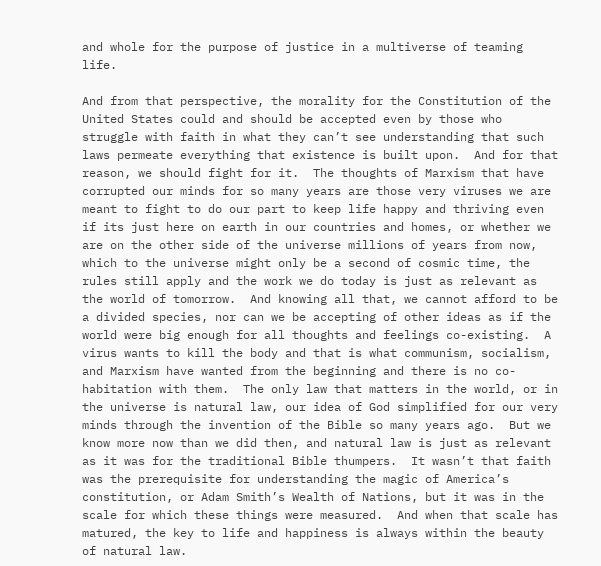and whole for the purpose of justice in a multiverse of teaming life.

And from that perspective, the morality for the Constitution of the United States could and should be accepted even by those who struggle with faith in what they can’t see understanding that such laws permeate everything that existence is built upon.  And for that reason, we should fight for it.  The thoughts of Marxism that have corrupted our minds for so many years are those very viruses we are meant to fight to do our part to keep life happy and thriving even if its just here on earth in our countries and homes, or whether we are on the other side of the universe millions of years from now, which to the universe might only be a second of cosmic time, the rules still apply and the work we do today is just as relevant as the world of tomorrow.  And knowing all that, we cannot afford to be a divided species, nor can we be accepting of other ideas as if the world were big enough for all thoughts and feelings co-existing.  A virus wants to kill the body and that is what communism, socialism, and Marxism have wanted from the beginning and there is no co-habitation with them.  The only law that matters in the world, or in the universe is natural law, our idea of God simplified for our very minds through the invention of the Bible so many years ago.  But we know more now than we did then, and natural law is just as relevant as it was for the traditional Bible thumpers.  It wasn’t that faith was the prerequisite for understanding the magic of America’s constitution, or Adam Smith’s Wealth of Nations, but it was in the scale for which these things were measured.  And when that scale has matured, the key to life and happiness is always within the beauty of natural law.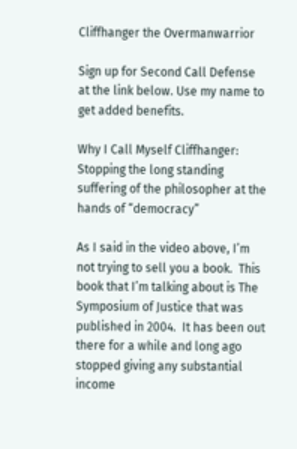Cliffhanger the Overmanwarrior

Sign up for Second Call Defense at the link below. Use my name to get added benefits.

Why I Call Myself Cliffhanger: Stopping the long standing suffering of the philosopher at the hands of “democracy”

As I said in the video above, I’m not trying to sell you a book.  This book that I’m talking about is The Symposium of Justice that was published in 2004.  It has been out there for a while and long ago stopped giving any substantial income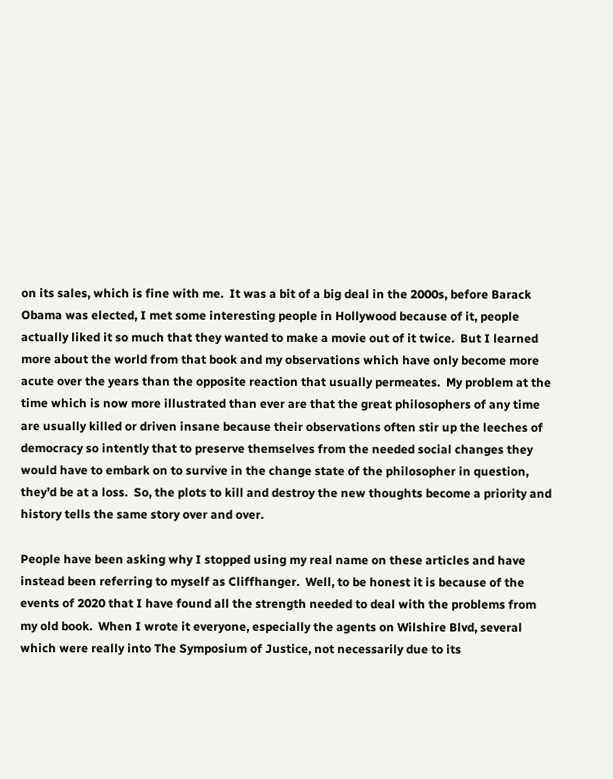on its sales, which is fine with me.  It was a bit of a big deal in the 2000s, before Barack Obama was elected, I met some interesting people in Hollywood because of it, people actually liked it so much that they wanted to make a movie out of it twice.  But I learned more about the world from that book and my observations which have only become more acute over the years than the opposite reaction that usually permeates.  My problem at the time which is now more illustrated than ever are that the great philosophers of any time are usually killed or driven insane because their observations often stir up the leeches of democracy so intently that to preserve themselves from the needed social changes they would have to embark on to survive in the change state of the philosopher in question, they’d be at a loss.  So, the plots to kill and destroy the new thoughts become a priority and history tells the same story over and over.

People have been asking why I stopped using my real name on these articles and have instead been referring to myself as Cliffhanger.  Well, to be honest it is because of the events of 2020 that I have found all the strength needed to deal with the problems from my old book.  When I wrote it everyone, especially the agents on Wilshire Blvd, several which were really into The Symposium of Justice, not necessarily due to its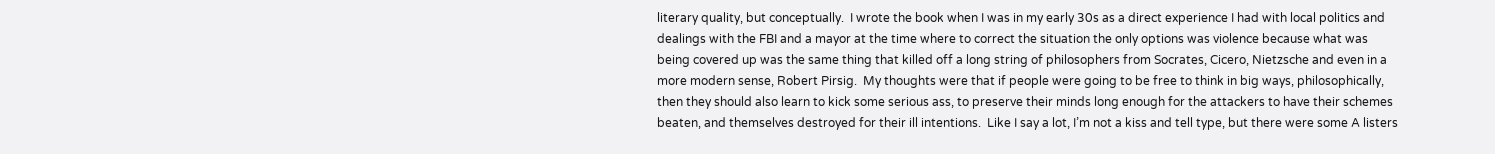literary quality, but conceptually.  I wrote the book when I was in my early 30s as a direct experience I had with local politics and dealings with the FBI and a mayor at the time where to correct the situation the only options was violence because what was being covered up was the same thing that killed off a long string of philosophers from Socrates, Cicero, Nietzsche and even in a more modern sense, Robert Pirsig.  My thoughts were that if people were going to be free to think in big ways, philosophically, then they should also learn to kick some serious ass, to preserve their minds long enough for the attackers to have their schemes beaten, and themselves destroyed for their ill intentions.  Like I say a lot, I’m not a kiss and tell type, but there were some A listers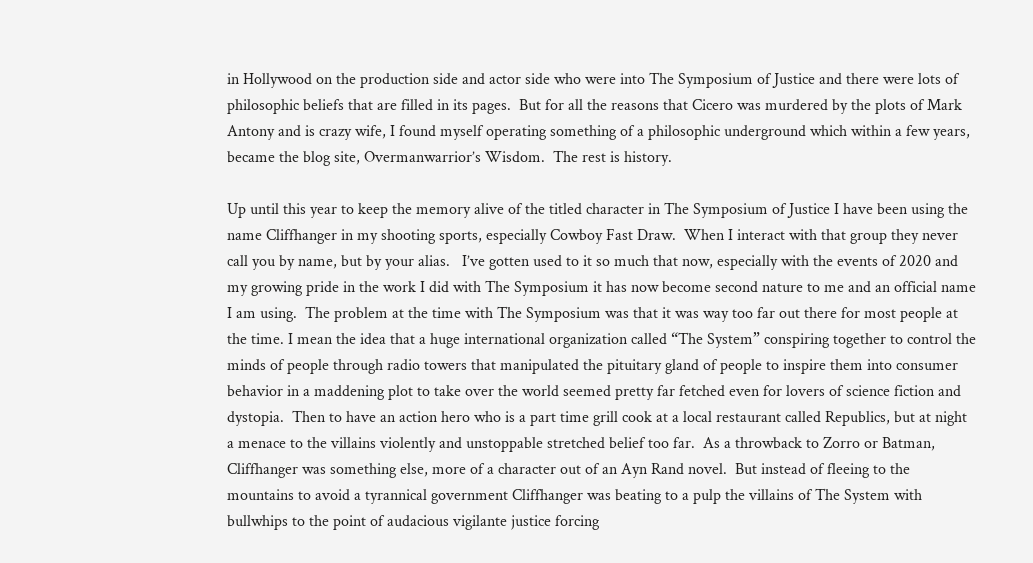in Hollywood on the production side and actor side who were into The Symposium of Justice and there were lots of philosophic beliefs that are filled in its pages.  But for all the reasons that Cicero was murdered by the plots of Mark Antony and is crazy wife, I found myself operating something of a philosophic underground which within a few years, became the blog site, Overmanwarrior’s Wisdom.  The rest is history.

Up until this year to keep the memory alive of the titled character in The Symposium of Justice I have been using the name Cliffhanger in my shooting sports, especially Cowboy Fast Draw.  When I interact with that group they never call you by name, but by your alias.   I’ve gotten used to it so much that now, especially with the events of 2020 and my growing pride in the work I did with The Symposium it has now become second nature to me and an official name I am using.  The problem at the time with The Symposium was that it was way too far out there for most people at the time. I mean the idea that a huge international organization called “The System” conspiring together to control the minds of people through radio towers that manipulated the pituitary gland of people to inspire them into consumer behavior in a maddening plot to take over the world seemed pretty far fetched even for lovers of science fiction and dystopia.  Then to have an action hero who is a part time grill cook at a local restaurant called Republics, but at night a menace to the villains violently and unstoppable stretched belief too far.  As a throwback to Zorro or Batman, Cliffhanger was something else, more of a character out of an Ayn Rand novel.  But instead of fleeing to the mountains to avoid a tyrannical government Cliffhanger was beating to a pulp the villains of The System with bullwhips to the point of audacious vigilante justice forcing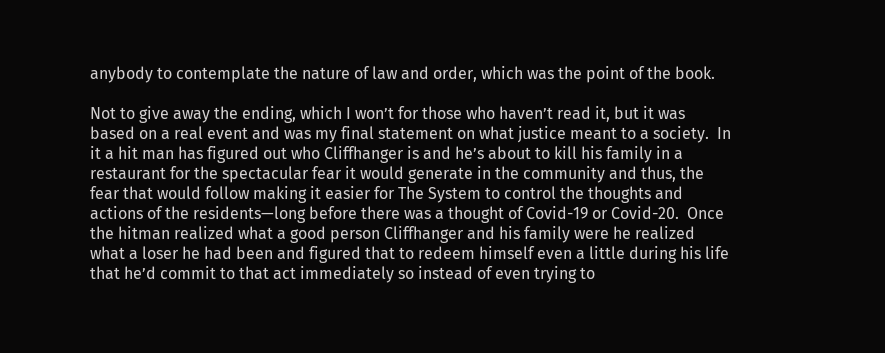anybody to contemplate the nature of law and order, which was the point of the book.

Not to give away the ending, which I won’t for those who haven’t read it, but it was based on a real event and was my final statement on what justice meant to a society.  In it a hit man has figured out who Cliffhanger is and he’s about to kill his family in a restaurant for the spectacular fear it would generate in the community and thus, the fear that would follow making it easier for The System to control the thoughts and actions of the residents—long before there was a thought of Covid-19 or Covid-20.  Once the hitman realized what a good person Cliffhanger and his family were he realized what a loser he had been and figured that to redeem himself even a little during his life that he’d commit to that act immediately so instead of even trying to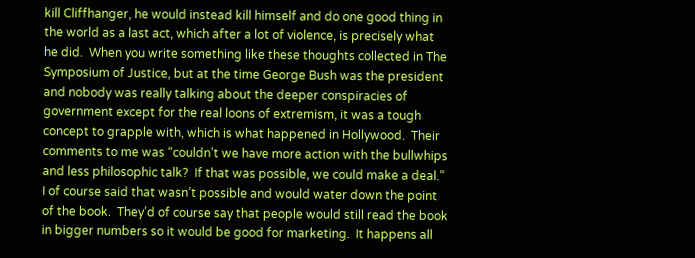kill Cliffhanger, he would instead kill himself and do one good thing in the world as a last act, which after a lot of violence, is precisely what he did.  When you write something like these thoughts collected in The Symposium of Justice, but at the time George Bush was the president and nobody was really talking about the deeper conspiracies of government except for the real loons of extremism, it was a tough concept to grapple with, which is what happened in Hollywood.  Their comments to me was “couldn’t we have more action with the bullwhips and less philosophic talk?  If that was possible, we could make a deal.”  I of course said that wasn’t possible and would water down the point of the book.  They’d of course say that people would still read the book in bigger numbers so it would be good for marketing.  It happens all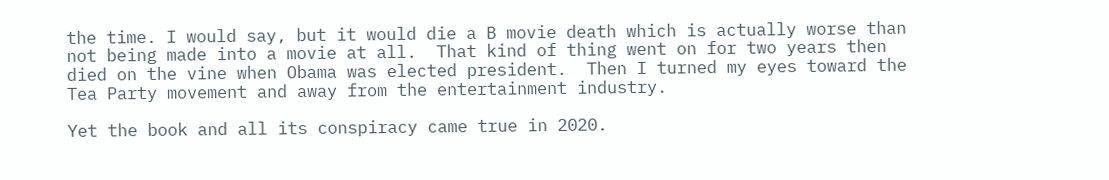the time. I would say, but it would die a B movie death which is actually worse than not being made into a movie at all.  That kind of thing went on for two years then died on the vine when Obama was elected president.  Then I turned my eyes toward the Tea Party movement and away from the entertainment industry.

Yet the book and all its conspiracy came true in 2020.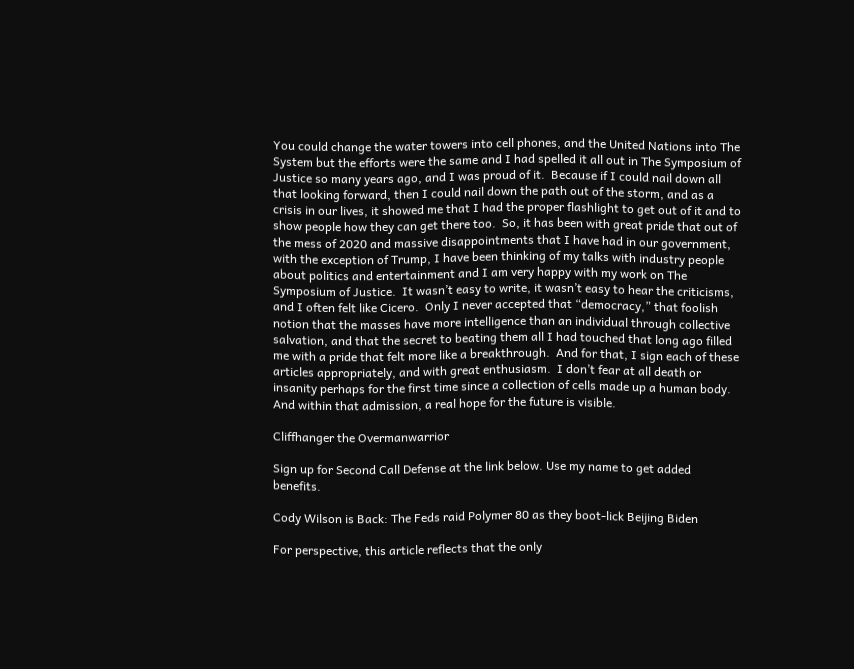You could change the water towers into cell phones, and the United Nations into The System but the efforts were the same and I had spelled it all out in The Symposium of Justice so many years ago, and I was proud of it.  Because if I could nail down all that looking forward, then I could nail down the path out of the storm, and as a crisis in our lives, it showed me that I had the proper flashlight to get out of it and to show people how they can get there too.  So, it has been with great pride that out of the mess of 2020 and massive disappointments that I have had in our government, with the exception of Trump, I have been thinking of my talks with industry people about politics and entertainment and I am very happy with my work on The Symposium of Justice.  It wasn’t easy to write, it wasn’t easy to hear the criticisms, and I often felt like Cicero.  Only I never accepted that “democracy,” that foolish notion that the masses have more intelligence than an individual through collective salvation, and that the secret to beating them all I had touched that long ago filled me with a pride that felt more like a breakthrough.  And for that, I sign each of these articles appropriately, and with great enthusiasm.  I don’t fear at all death or insanity perhaps for the first time since a collection of cells made up a human body.  And within that admission, a real hope for the future is visible.

Cliffhanger the Overmanwarrior

Sign up for Second Call Defense at the link below. Use my name to get added benefits.

Cody Wilson is Back: The Feds raid Polymer 80 as they boot-lick Beijing Biden

For perspective, this article reflects that the only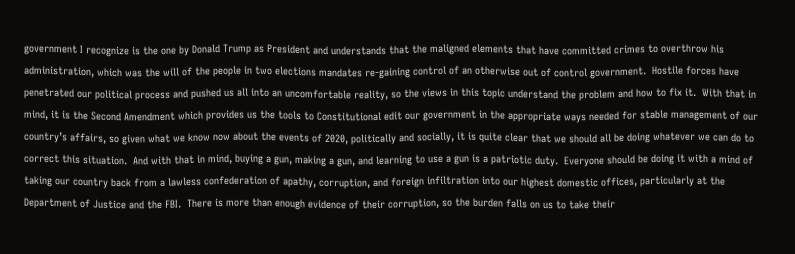government I recognize is the one by Donald Trump as President and understands that the maligned elements that have committed crimes to overthrow his administration, which was the will of the people in two elections mandates re-gaining control of an otherwise out of control government.  Hostile forces have penetrated our political process and pushed us all into an uncomfortable reality, so the views in this topic understand the problem and how to fix it.  With that in mind, it is the Second Amendment which provides us the tools to Constitutional edit our government in the appropriate ways needed for stable management of our country’s affairs, so given what we know now about the events of 2020, politically and socially, it is quite clear that we should all be doing whatever we can do to correct this situation.  And with that in mind, buying a gun, making a gun, and learning to use a gun is a patriotic duty.  Everyone should be doing it with a mind of taking our country back from a lawless confederation of apathy, corruption, and foreign infiltration into our highest domestic offices, particularly at the Department of Justice and the FBI.  There is more than enough evidence of their corruption, so the burden falls on us to take their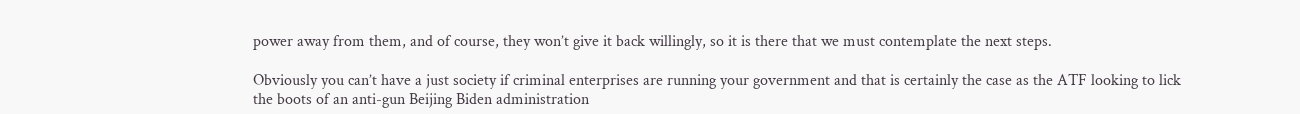power away from them, and of course, they won’t give it back willingly, so it is there that we must contemplate the next steps.

Obviously you can’t have a just society if criminal enterprises are running your government and that is certainly the case as the ATF looking to lick the boots of an anti-gun Beijing Biden administration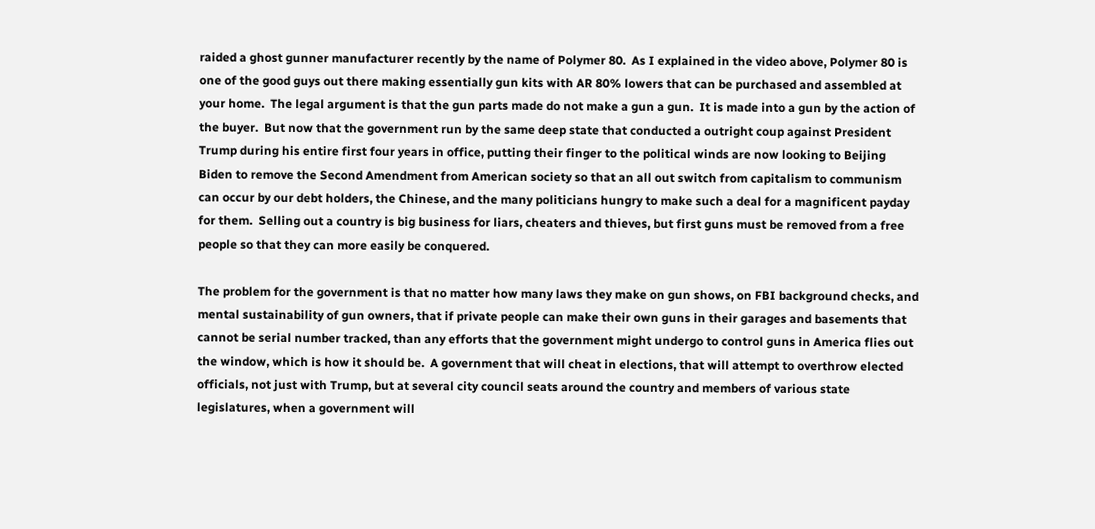raided a ghost gunner manufacturer recently by the name of Polymer 80.  As I explained in the video above, Polymer 80 is one of the good guys out there making essentially gun kits with AR 80% lowers that can be purchased and assembled at your home.  The legal argument is that the gun parts made do not make a gun a gun.  It is made into a gun by the action of the buyer.  But now that the government run by the same deep state that conducted a outright coup against President Trump during his entire first four years in office, putting their finger to the political winds are now looking to Beijing Biden to remove the Second Amendment from American society so that an all out switch from capitalism to communism can occur by our debt holders, the Chinese, and the many politicians hungry to make such a deal for a magnificent payday for them.  Selling out a country is big business for liars, cheaters and thieves, but first guns must be removed from a free people so that they can more easily be conquered.

The problem for the government is that no matter how many laws they make on gun shows, on FBI background checks, and mental sustainability of gun owners, that if private people can make their own guns in their garages and basements that cannot be serial number tracked, than any efforts that the government might undergo to control guns in America flies out the window, which is how it should be.  A government that will cheat in elections, that will attempt to overthrow elected officials, not just with Trump, but at several city council seats around the country and members of various state legislatures, when a government will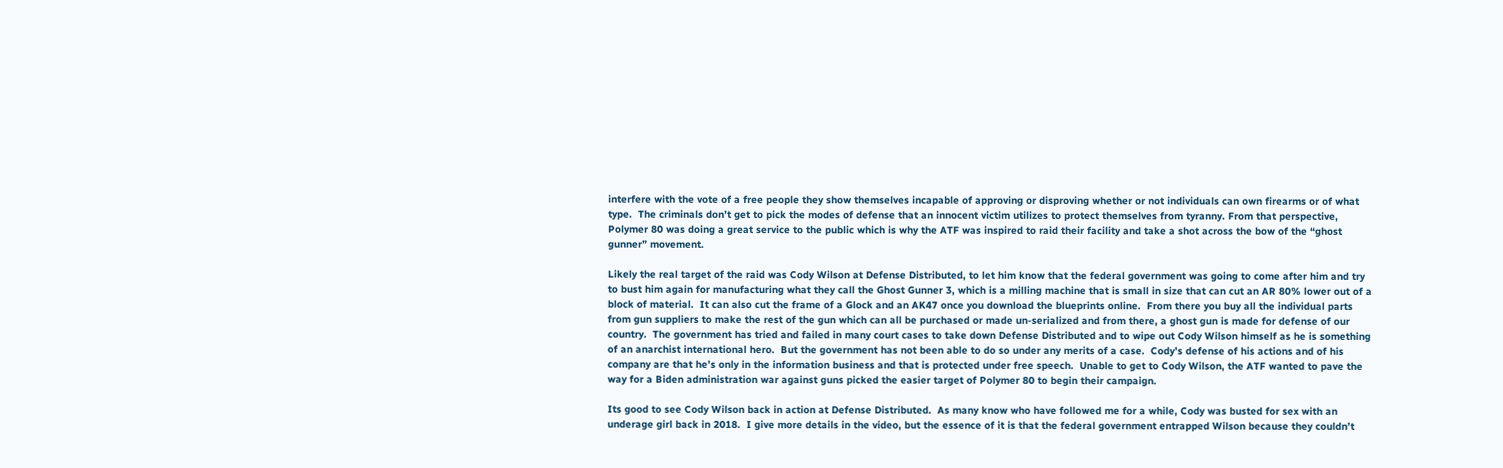interfere with the vote of a free people they show themselves incapable of approving or disproving whether or not individuals can own firearms or of what type.  The criminals don’t get to pick the modes of defense that an innocent victim utilizes to protect themselves from tyranny. From that perspective, Polymer 80 was doing a great service to the public which is why the ATF was inspired to raid their facility and take a shot across the bow of the “ghost gunner” movement.

Likely the real target of the raid was Cody Wilson at Defense Distributed, to let him know that the federal government was going to come after him and try to bust him again for manufacturing what they call the Ghost Gunner 3, which is a milling machine that is small in size that can cut an AR 80% lower out of a block of material.  It can also cut the frame of a Glock and an AK47 once you download the blueprints online.  From there you buy all the individual parts from gun suppliers to make the rest of the gun which can all be purchased or made un-serialized and from there, a ghost gun is made for defense of our country.  The government has tried and failed in many court cases to take down Defense Distributed and to wipe out Cody Wilson himself as he is something of an anarchist international hero.  But the government has not been able to do so under any merits of a case.  Cody’s defense of his actions and of his company are that he’s only in the information business and that is protected under free speech.  Unable to get to Cody Wilson, the ATF wanted to pave the way for a Biden administration war against guns picked the easier target of Polymer 80 to begin their campaign.

Its good to see Cody Wilson back in action at Defense Distributed.  As many know who have followed me for a while, Cody was busted for sex with an underage girl back in 2018.  I give more details in the video, but the essence of it is that the federal government entrapped Wilson because they couldn’t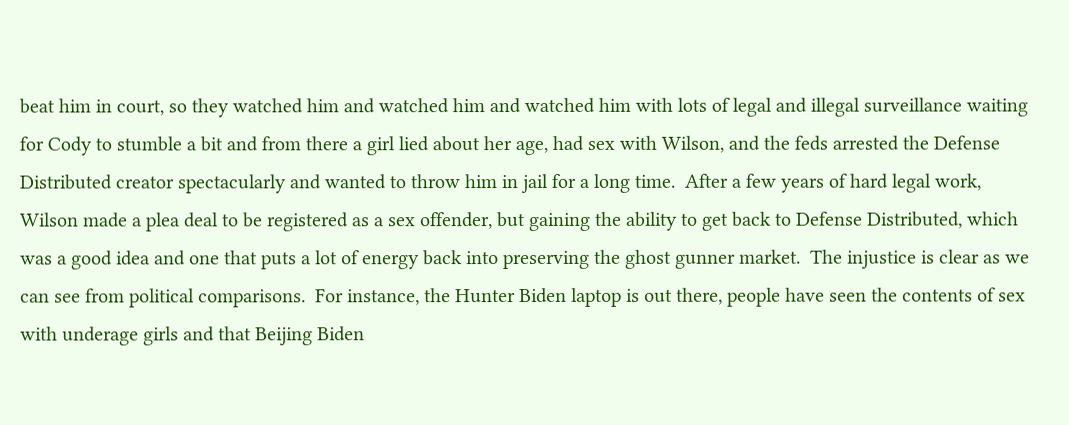beat him in court, so they watched him and watched him and watched him with lots of legal and illegal surveillance waiting for Cody to stumble a bit and from there a girl lied about her age, had sex with Wilson, and the feds arrested the Defense Distributed creator spectacularly and wanted to throw him in jail for a long time.  After a few years of hard legal work, Wilson made a plea deal to be registered as a sex offender, but gaining the ability to get back to Defense Distributed, which was a good idea and one that puts a lot of energy back into preserving the ghost gunner market.  The injustice is clear as we can see from political comparisons.  For instance, the Hunter Biden laptop is out there, people have seen the contents of sex with underage girls and that Beijing Biden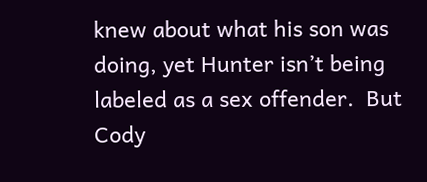knew about what his son was doing, yet Hunter isn’t being labeled as a sex offender.  But Cody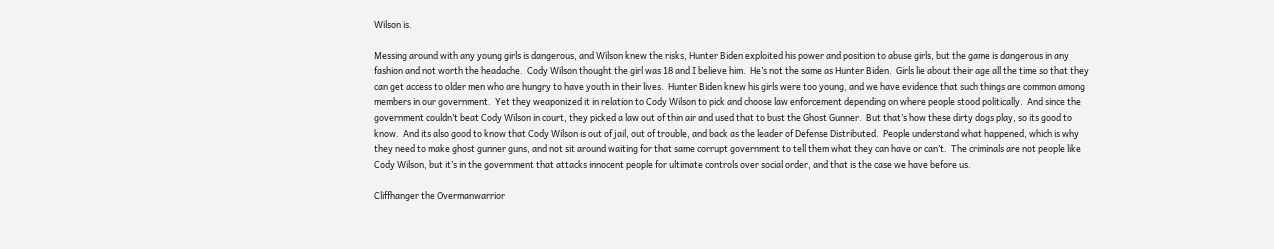Wilson is.

Messing around with any young girls is dangerous, and Wilson knew the risks, Hunter Biden exploited his power and position to abuse girls, but the game is dangerous in any fashion and not worth the headache.  Cody Wilson thought the girl was 18 and I believe him.  He’s not the same as Hunter Biden.  Girls lie about their age all the time so that they can get access to older men who are hungry to have youth in their lives.  Hunter Biden knew his girls were too young, and we have evidence that such things are common among members in our government.  Yet they weaponized it in relation to Cody Wilson to pick and choose law enforcement depending on where people stood politically.  And since the government couldn’t beat Cody Wilson in court, they picked a law out of thin air and used that to bust the Ghost Gunner.  But that’s how these dirty dogs play, so its good to know.  And its also good to know that Cody Wilson is out of jail, out of trouble, and back as the leader of Defense Distributed.  People understand what happened, which is why they need to make ghost gunner guns, and not sit around waiting for that same corrupt government to tell them what they can have or can’t.  The criminals are not people like Cody Wilson, but it’s in the government that attacks innocent people for ultimate controls over social order, and that is the case we have before us.

Cliffhanger the Overmanwarrior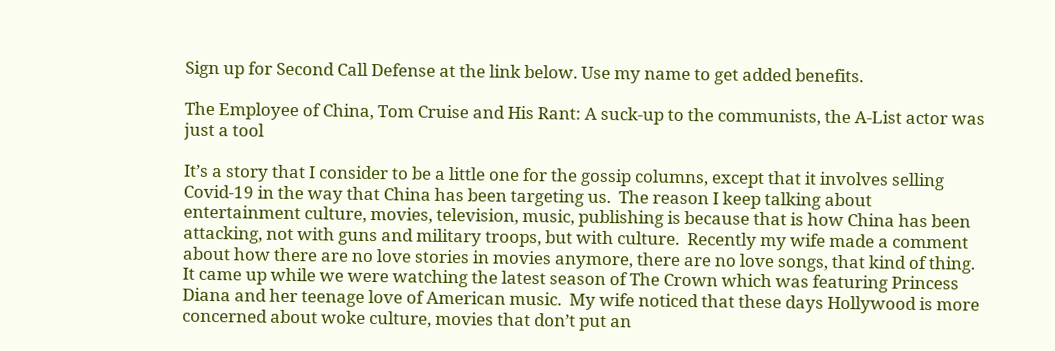Sign up for Second Call Defense at the link below. Use my name to get added benefits.

The Employee of China, Tom Cruise and His Rant: A suck-up to the communists, the A-List actor was just a tool

It’s a story that I consider to be a little one for the gossip columns, except that it involves selling Covid-19 in the way that China has been targeting us.  The reason I keep talking about entertainment culture, movies, television, music, publishing is because that is how China has been attacking, not with guns and military troops, but with culture.  Recently my wife made a comment about how there are no love stories in movies anymore, there are no love songs, that kind of thing.  It came up while we were watching the latest season of The Crown which was featuring Princess Diana and her teenage love of American music.  My wife noticed that these days Hollywood is more concerned about woke culture, movies that don’t put an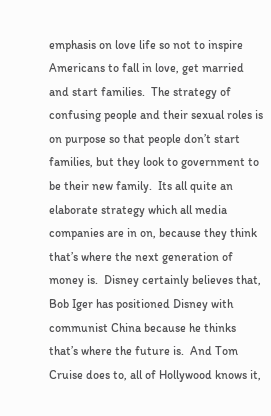emphasis on love life so not to inspire Americans to fall in love, get married and start families.  The strategy of confusing people and their sexual roles is on purpose so that people don’t start families, but they look to government to be their new family.  Its all quite an elaborate strategy which all media companies are in on, because they think that’s where the next generation of money is.  Disney certainly believes that, Bob Iger has positioned Disney with communist China because he thinks that’s where the future is.  And Tom Cruise does to, all of Hollywood knows it,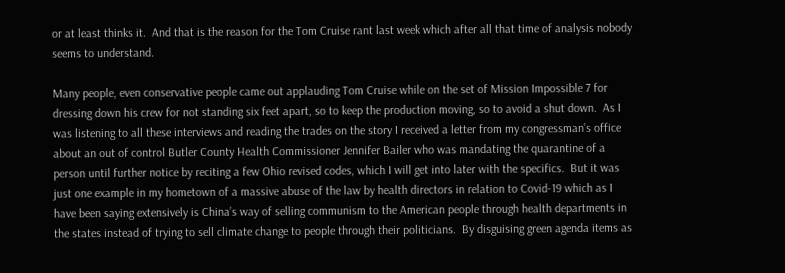or at least thinks it.  And that is the reason for the Tom Cruise rant last week which after all that time of analysis nobody seems to understand.

Many people, even conservative people came out applauding Tom Cruise while on the set of Mission Impossible 7 for dressing down his crew for not standing six feet apart, so to keep the production moving, so to avoid a shut down.  As I was listening to all these interviews and reading the trades on the story I received a letter from my congressman’s office about an out of control Butler County Health Commissioner Jennifer Bailer who was mandating the quarantine of a person until further notice by reciting a few Ohio revised codes, which I will get into later with the specifics.  But it was just one example in my hometown of a massive abuse of the law by health directors in relation to Covid-19 which as I have been saying extensively is China’s way of selling communism to the American people through health departments in the states instead of trying to sell climate change to people through their politicians.  By disguising green agenda items as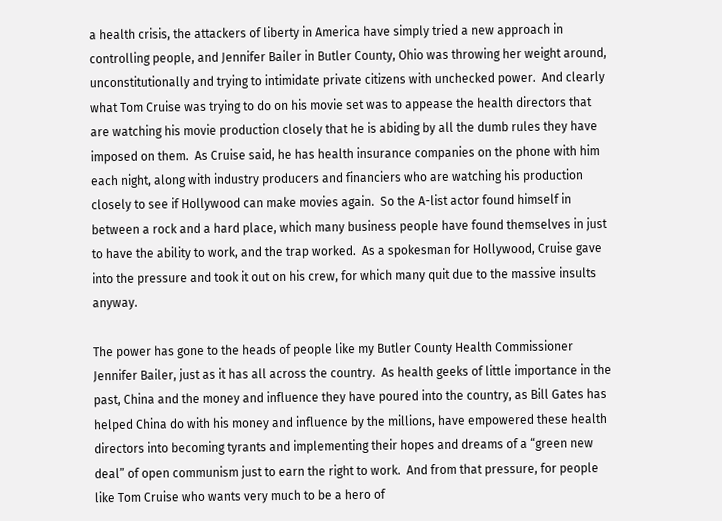a health crisis, the attackers of liberty in America have simply tried a new approach in controlling people, and Jennifer Bailer in Butler County, Ohio was throwing her weight around, unconstitutionally and trying to intimidate private citizens with unchecked power.  And clearly what Tom Cruise was trying to do on his movie set was to appease the health directors that are watching his movie production closely that he is abiding by all the dumb rules they have imposed on them.  As Cruise said, he has health insurance companies on the phone with him each night, along with industry producers and financiers who are watching his production closely to see if Hollywood can make movies again.  So the A-list actor found himself in between a rock and a hard place, which many business people have found themselves in just to have the ability to work, and the trap worked.  As a spokesman for Hollywood, Cruise gave into the pressure and took it out on his crew, for which many quit due to the massive insults anyway.

The power has gone to the heads of people like my Butler County Health Commissioner Jennifer Bailer, just as it has all across the country.  As health geeks of little importance in the past, China and the money and influence they have poured into the country, as Bill Gates has helped China do with his money and influence by the millions, have empowered these health directors into becoming tyrants and implementing their hopes and dreams of a “green new deal” of open communism just to earn the right to work.  And from that pressure, for people like Tom Cruise who wants very much to be a hero of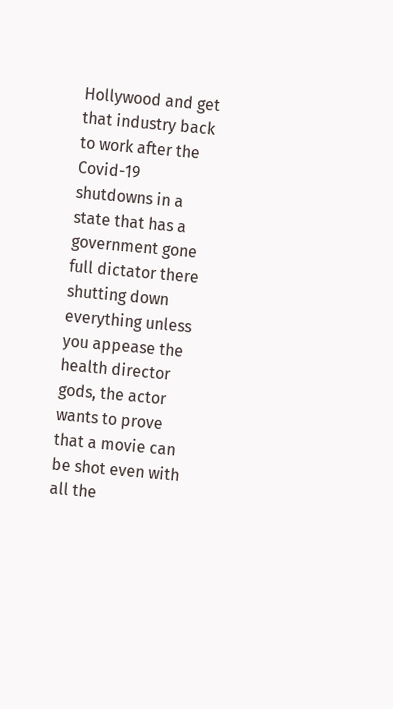Hollywood and get that industry back to work after the Covid-19 shutdowns in a state that has a government gone full dictator there shutting down everything unless you appease the health director gods, the actor wants to prove that a movie can be shot even with all the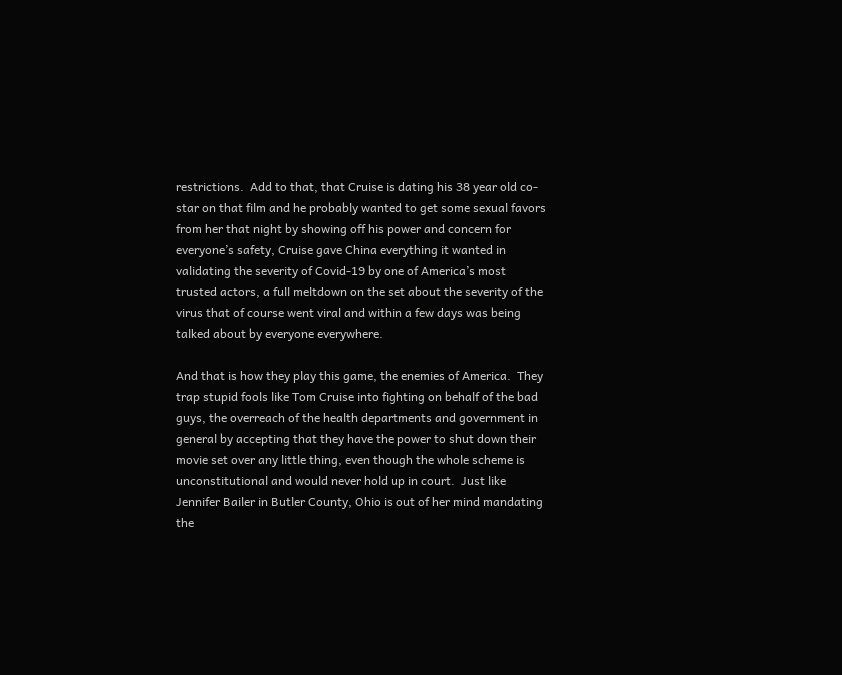restrictions.  Add to that, that Cruise is dating his 38 year old co-star on that film and he probably wanted to get some sexual favors from her that night by showing off his power and concern for everyone’s safety, Cruise gave China everything it wanted in validating the severity of Covid-19 by one of America’s most trusted actors, a full meltdown on the set about the severity of the virus that of course went viral and within a few days was being talked about by everyone everywhere.

And that is how they play this game, the enemies of America.  They trap stupid fools like Tom Cruise into fighting on behalf of the bad guys, the overreach of the health departments and government in general by accepting that they have the power to shut down their movie set over any little thing, even though the whole scheme is unconstitutional and would never hold up in court.  Just like Jennifer Bailer in Butler County, Ohio is out of her mind mandating the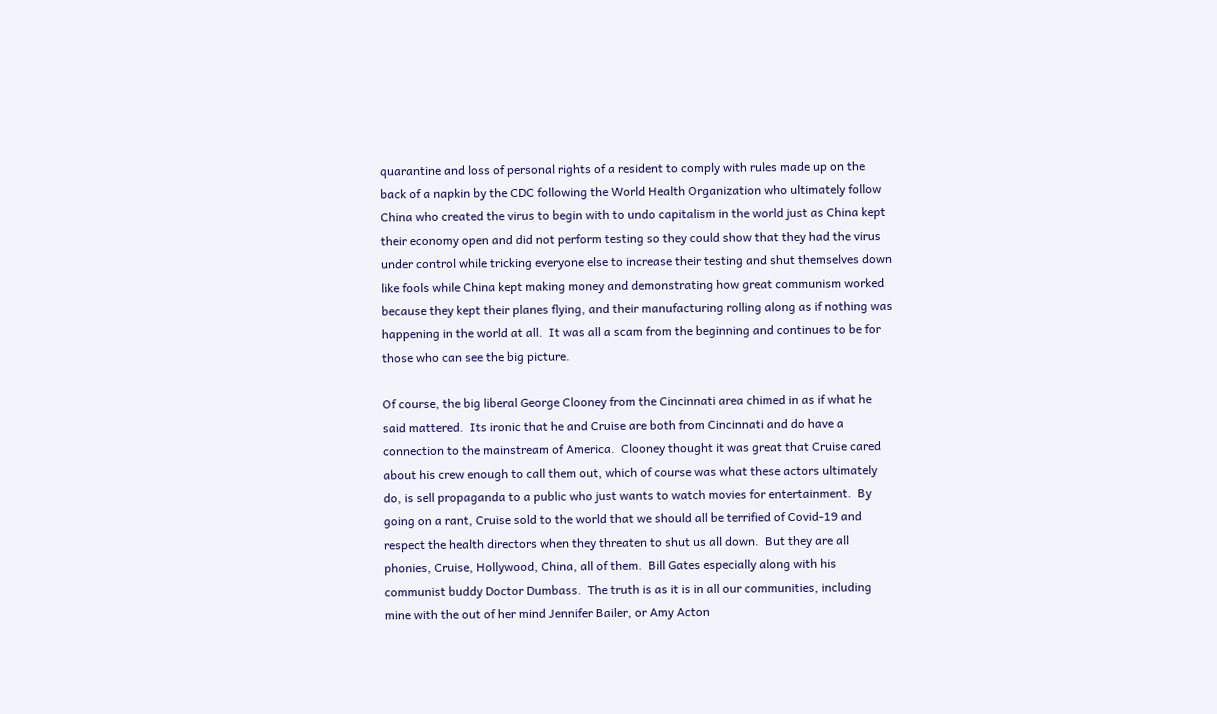quarantine and loss of personal rights of a resident to comply with rules made up on the back of a napkin by the CDC following the World Health Organization who ultimately follow China who created the virus to begin with to undo capitalism in the world just as China kept their economy open and did not perform testing so they could show that they had the virus under control while tricking everyone else to increase their testing and shut themselves down like fools while China kept making money and demonstrating how great communism worked because they kept their planes flying, and their manufacturing rolling along as if nothing was happening in the world at all.  It was all a scam from the beginning and continues to be for those who can see the big picture.

Of course, the big liberal George Clooney from the Cincinnati area chimed in as if what he said mattered.  Its ironic that he and Cruise are both from Cincinnati and do have a connection to the mainstream of America.  Clooney thought it was great that Cruise cared about his crew enough to call them out, which of course was what these actors ultimately do, is sell propaganda to a public who just wants to watch movies for entertainment.  By going on a rant, Cruise sold to the world that we should all be terrified of Covid-19 and respect the health directors when they threaten to shut us all down.  But they are all phonies, Cruise, Hollywood, China, all of them.  Bill Gates especially along with his communist buddy Doctor Dumbass.  The truth is as it is in all our communities, including mine with the out of her mind Jennifer Bailer, or Amy Acton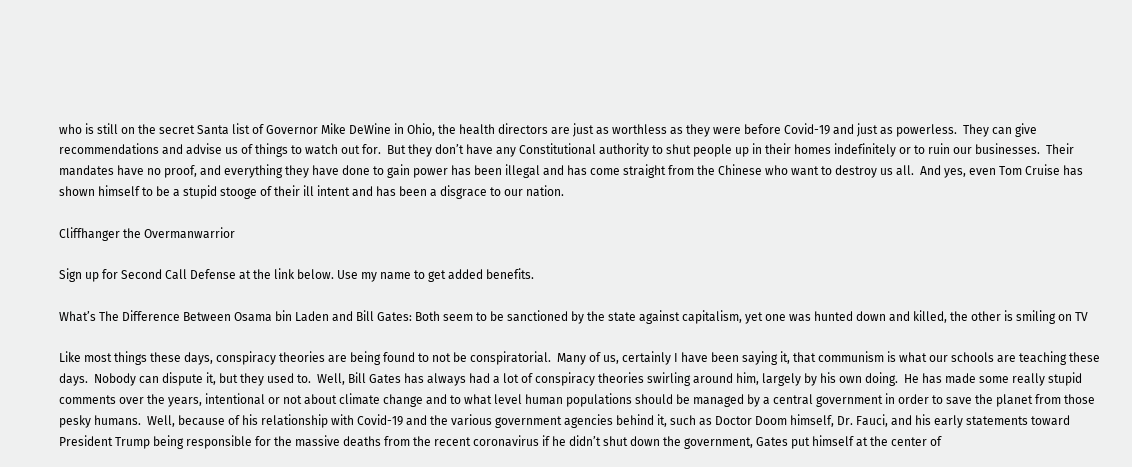who is still on the secret Santa list of Governor Mike DeWine in Ohio, the health directors are just as worthless as they were before Covid-19 and just as powerless.  They can give recommendations and advise us of things to watch out for.  But they don’t have any Constitutional authority to shut people up in their homes indefinitely or to ruin our businesses.  Their mandates have no proof, and everything they have done to gain power has been illegal and has come straight from the Chinese who want to destroy us all.  And yes, even Tom Cruise has shown himself to be a stupid stooge of their ill intent and has been a disgrace to our nation.

Cliffhanger the Overmanwarrior

Sign up for Second Call Defense at the link below. Use my name to get added benefits.

What’s The Difference Between Osama bin Laden and Bill Gates: Both seem to be sanctioned by the state against capitalism, yet one was hunted down and killed, the other is smiling on TV

Like most things these days, conspiracy theories are being found to not be conspiratorial.  Many of us, certainly I have been saying it, that communism is what our schools are teaching these days.  Nobody can dispute it, but they used to.  Well, Bill Gates has always had a lot of conspiracy theories swirling around him, largely by his own doing.  He has made some really stupid comments over the years, intentional or not about climate change and to what level human populations should be managed by a central government in order to save the planet from those pesky humans.  Well, because of his relationship with Covid-19 and the various government agencies behind it, such as Doctor Doom himself, Dr. Fauci, and his early statements toward President Trump being responsible for the massive deaths from the recent coronavirus if he didn’t shut down the government, Gates put himself at the center of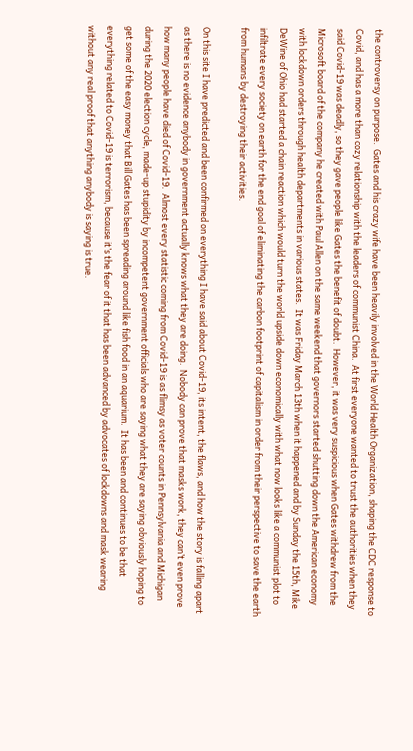the controversy on purpose.  Gates and his crazy wife have been heavily involved in the World Health Organization, shaping the CDC response to Covid, and has a more than cozy relationship with the leaders of communist China.  At first everyone wanted to trust the authorities when they said Covid-19 was deadly, so they gave people like Gates the benefit of doubt.  However, it was very suspicious when Gates withdrew from the Microsoft board of the company he created with Paul Allen on the same weekend that governors started shutting down the American economy with lockdown orders through health departments in various states.  It was Friday March 13th when it happened and by Sunday the 15th, Mike DeWine of Ohio had started a chain reaction which would turn the world upside down economically with what now looks like a communist plot to infiltrate every society on earth for the end goal of eliminating the carbon footprint of capitalism in order from their perspective to save the earth from humans by destroying their activities.

On this site I have predicted and been confirmed on everything I have said about Covid-19, its intent, the flaws, and how the story is falling apart as there is no evidence anybody in government actually knows what they are doing.  Nobody can prove that masks work, they can’t even prove how many people have died of Covid-19.  Almost every statistic coming from Covid-19 is as flimsy as voter counts in Pennsylvania and Michigan during the 2020 election cycle, made-up stupidity by incompetent government officials who are saying what they are saying obviously hoping to get some of the easy money that Bill Gates has been spreading around like fish food in an aquarium.  It has been and continues to be that everything related to Covid-19 is terrorism, because it’s the fear of it that has been advanced by advocates of lockdowns and mask wearing without any real proof that anything anybody is saying is true.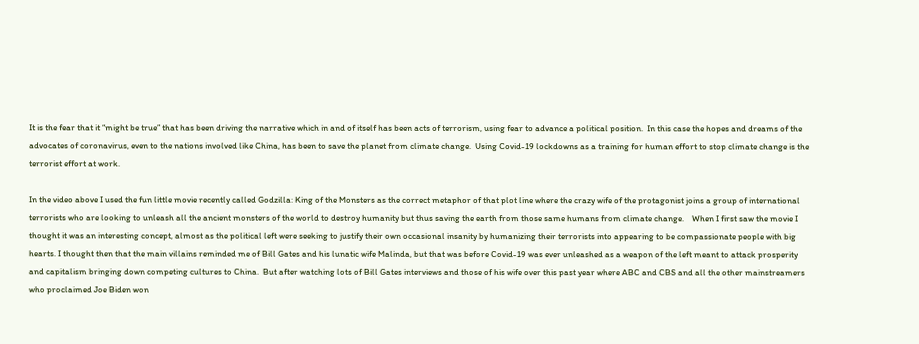It is the fear that it “might be true” that has been driving the narrative which in and of itself has been acts of terrorism, using fear to advance a political position.  In this case the hopes and dreams of the advocates of coronavirus, even to the nations involved like China, has been to save the planet from climate change.  Using Covid-19 lockdowns as a training for human effort to stop climate change is the terrorist effort at work.

In the video above I used the fun little movie recently called Godzilla: King of the Monsters as the correct metaphor of that plot line where the crazy wife of the protagonist joins a group of international terrorists who are looking to unleash all the ancient monsters of the world to destroy humanity but thus saving the earth from those same humans from climate change.    When I first saw the movie I thought it was an interesting concept, almost as the political left were seeking to justify their own occasional insanity by humanizing their terrorists into appearing to be compassionate people with big hearts. I thought then that the main villains reminded me of Bill Gates and his lunatic wife Malinda, but that was before Covid-19 was ever unleashed as a weapon of the left meant to attack prosperity and capitalism bringing down competing cultures to China.  But after watching lots of Bill Gates interviews and those of his wife over this past year where ABC and CBS and all the other mainstreamers who proclaimed Joe Biden won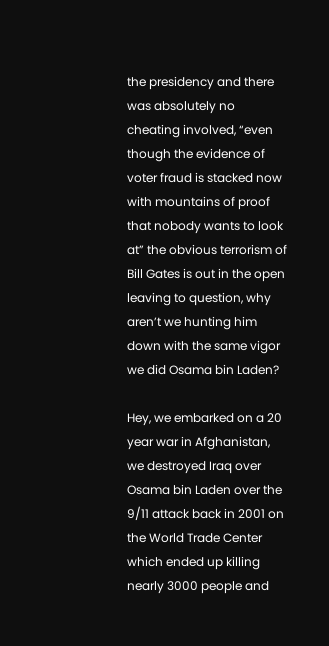the presidency and there was absolutely no cheating involved, “even though the evidence of voter fraud is stacked now with mountains of proof that nobody wants to look at” the obvious terrorism of Bill Gates is out in the open leaving to question, why aren’t we hunting him down with the same vigor we did Osama bin Laden?

Hey, we embarked on a 20 year war in Afghanistan, we destroyed Iraq over Osama bin Laden over the 9/11 attack back in 2001 on the World Trade Center which ended up killing nearly 3000 people and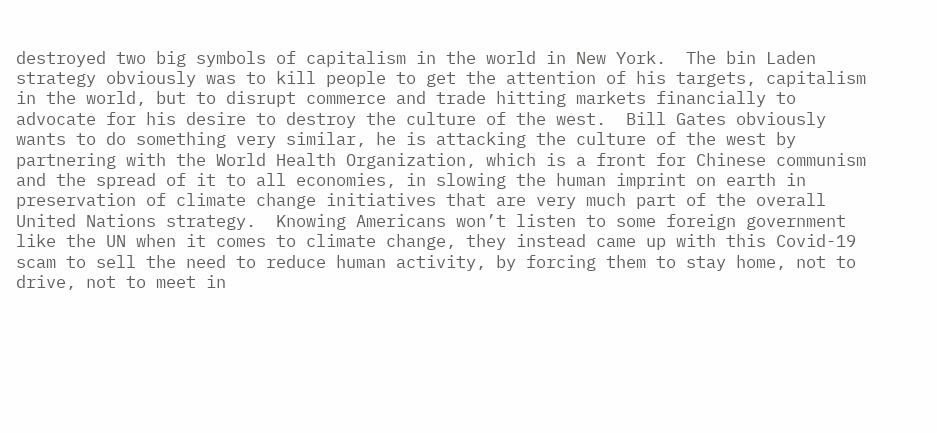destroyed two big symbols of capitalism in the world in New York.  The bin Laden strategy obviously was to kill people to get the attention of his targets, capitalism in the world, but to disrupt commerce and trade hitting markets financially to advocate for his desire to destroy the culture of the west.  Bill Gates obviously wants to do something very similar, he is attacking the culture of the west by partnering with the World Health Organization, which is a front for Chinese communism and the spread of it to all economies, in slowing the human imprint on earth in preservation of climate change initiatives that are very much part of the overall United Nations strategy.  Knowing Americans won’t listen to some foreign government like the UN when it comes to climate change, they instead came up with this Covid-19 scam to sell the need to reduce human activity, by forcing them to stay home, not to drive, not to meet in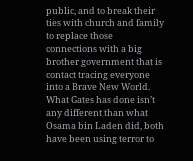public, and to break their ties with church and family to replace those connections with a big brother government that is contact tracing everyone into a Brave New World.  What Gates has done isn’t any different than what Osama bin Laden did, both have been using terror to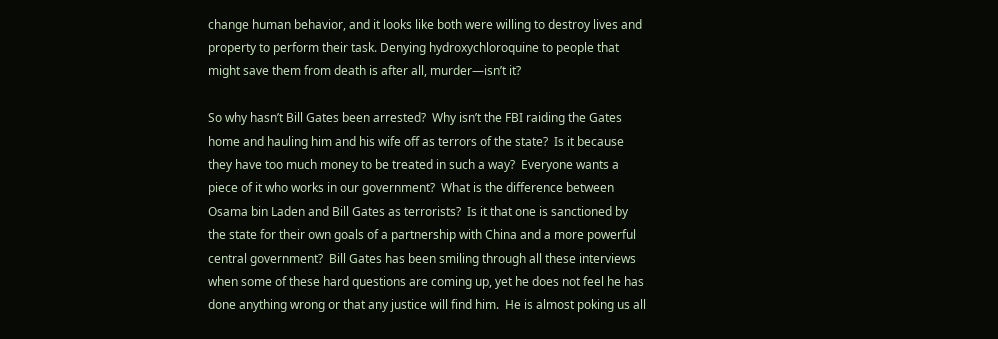change human behavior, and it looks like both were willing to destroy lives and property to perform their task. Denying hydroxychloroquine to people that might save them from death is after all, murder—isn’t it?

So why hasn’t Bill Gates been arrested?  Why isn’t the FBI raiding the Gates home and hauling him and his wife off as terrors of the state?  Is it because they have too much money to be treated in such a way?  Everyone wants a piece of it who works in our government?  What is the difference between Osama bin Laden and Bill Gates as terrorists?  Is it that one is sanctioned by the state for their own goals of a partnership with China and a more powerful central government?  Bill Gates has been smiling through all these interviews when some of these hard questions are coming up, yet he does not feel he has done anything wrong or that any justice will find him.  He is almost poking us all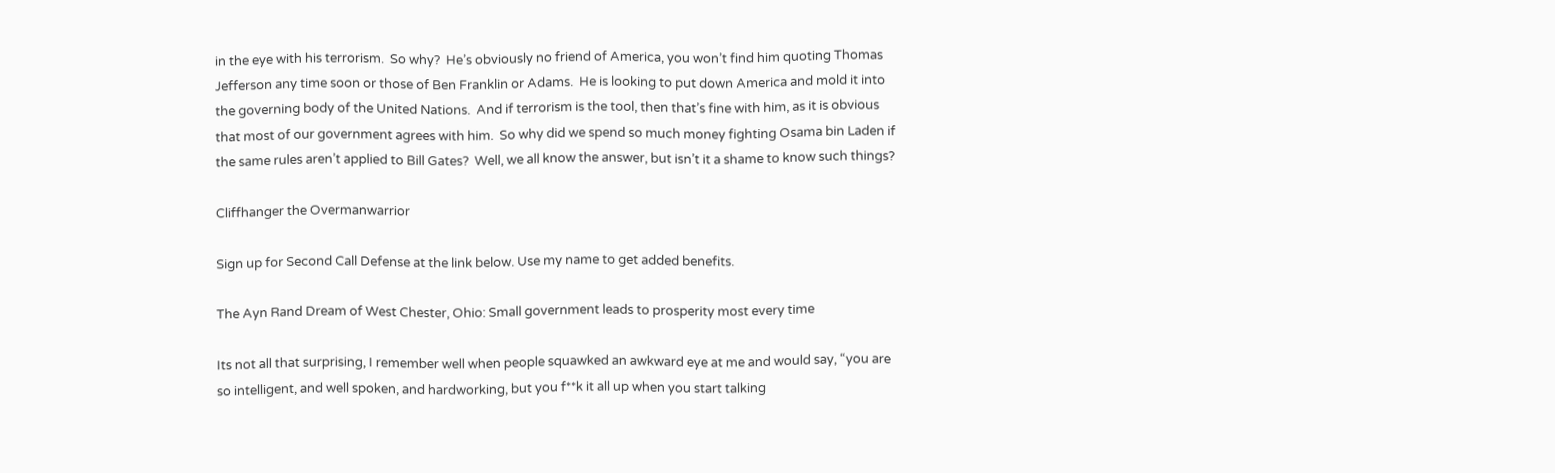in the eye with his terrorism.  So why?  He’s obviously no friend of America, you won’t find him quoting Thomas Jefferson any time soon or those of Ben Franklin or Adams.  He is looking to put down America and mold it into the governing body of the United Nations.  And if terrorism is the tool, then that’s fine with him, as it is obvious that most of our government agrees with him.  So why did we spend so much money fighting Osama bin Laden if the same rules aren’t applied to Bill Gates?  Well, we all know the answer, but isn’t it a shame to know such things?

Cliffhanger the Overmanwarrior

Sign up for Second Call Defense at the link below. Use my name to get added benefits.

The Ayn Rand Dream of West Chester, Ohio: Small government leads to prosperity most every time

Its not all that surprising, I remember well when people squawked an awkward eye at me and would say, “you are so intelligent, and well spoken, and hardworking, but you f**k it all up when you start talking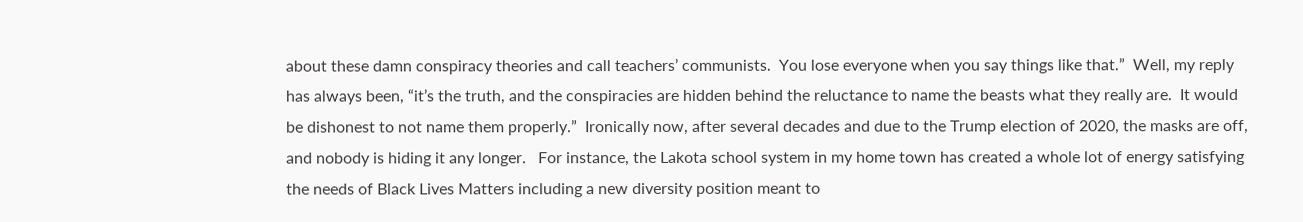about these damn conspiracy theories and call teachers’ communists.  You lose everyone when you say things like that.”  Well, my reply has always been, “it’s the truth, and the conspiracies are hidden behind the reluctance to name the beasts what they really are.  It would be dishonest to not name them properly.”  Ironically now, after several decades and due to the Trump election of 2020, the masks are off, and nobody is hiding it any longer.   For instance, the Lakota school system in my home town has created a whole lot of energy satisfying the needs of Black Lives Matters including a new diversity position meant to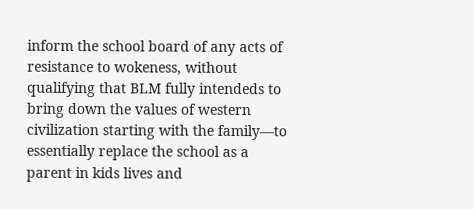inform the school board of any acts of resistance to wokeness, without qualifying that BLM fully intendeds to bring down the values of western civilization starting with the family—to essentially replace the school as a parent in kids lives and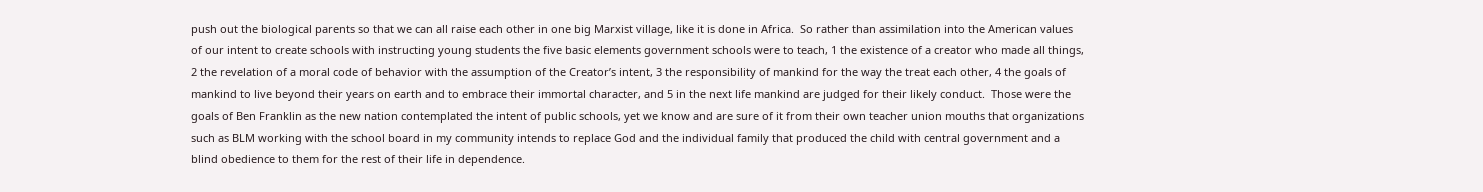push out the biological parents so that we can all raise each other in one big Marxist village, like it is done in Africa.  So rather than assimilation into the American values of our intent to create schools with instructing young students the five basic elements government schools were to teach, 1 the existence of a creator who made all things, 2 the revelation of a moral code of behavior with the assumption of the Creator’s intent, 3 the responsibility of mankind for the way the treat each other, 4 the goals of mankind to live beyond their years on earth and to embrace their immortal character, and 5 in the next life mankind are judged for their likely conduct.  Those were the goals of Ben Franklin as the new nation contemplated the intent of public schools, yet we know and are sure of it from their own teacher union mouths that organizations such as BLM working with the school board in my community intends to replace God and the individual family that produced the child with central government and a blind obedience to them for the rest of their life in dependence.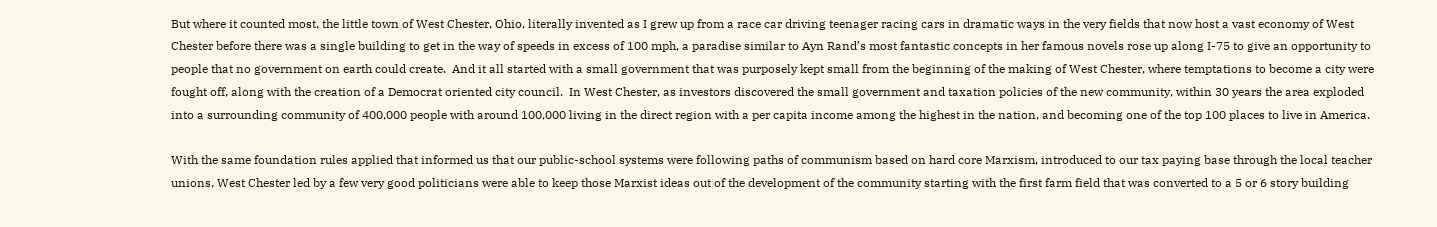But where it counted most, the little town of West Chester, Ohio, literally invented as I grew up from a race car driving teenager racing cars in dramatic ways in the very fields that now host a vast economy of West Chester before there was a single building to get in the way of speeds in excess of 100 mph, a paradise similar to Ayn Rand’s most fantastic concepts in her famous novels rose up along I-75 to give an opportunity to people that no government on earth could create.  And it all started with a small government that was purposely kept small from the beginning of the making of West Chester, where temptations to become a city were fought off, along with the creation of a Democrat oriented city council.  In West Chester, as investors discovered the small government and taxation policies of the new community, within 30 years the area exploded into a surrounding community of 400,000 people with around 100,000 living in the direct region with a per capita income among the highest in the nation, and becoming one of the top 100 places to live in America.

With the same foundation rules applied that informed us that our public-school systems were following paths of communism based on hard core Marxism, introduced to our tax paying base through the local teacher unions, West Chester led by a few very good politicians were able to keep those Marxist ideas out of the development of the community starting with the first farm field that was converted to a 5 or 6 story building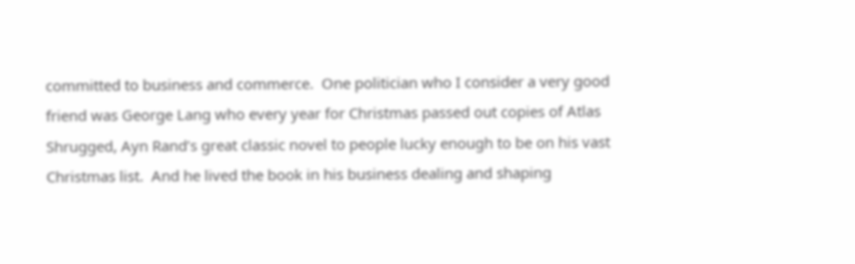committed to business and commerce.  One politician who I consider a very good friend was George Lang who every year for Christmas passed out copies of Atlas Shrugged, Ayn Rand’s great classic novel to people lucky enough to be on his vast Christmas list.  And he lived the book in his business dealing and shaping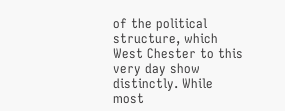of the political structure, which West Chester to this very day show distinctly. While most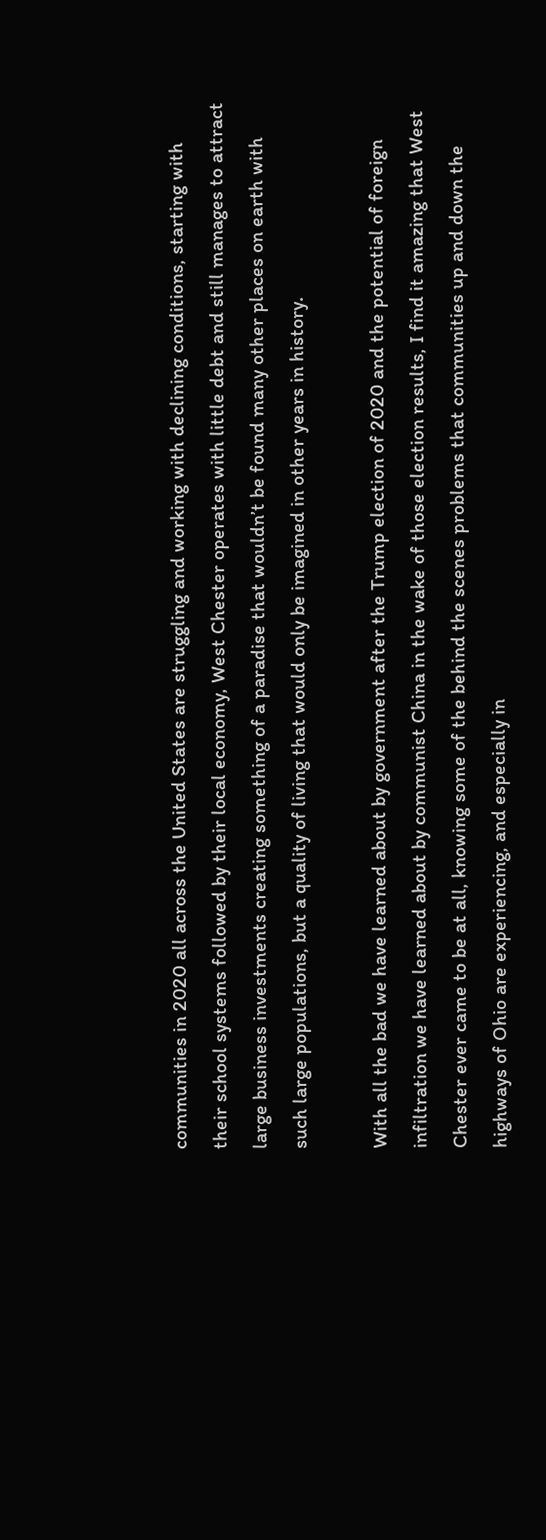communities in 2020 all across the United States are struggling and working with declining conditions, starting with their school systems followed by their local economy, West Chester operates with little debt and still manages to attract large business investments creating something of a paradise that wouldn’t be found many other places on earth with such large populations, but a quality of living that would only be imagined in other years in history.

With all the bad we have learned about by government after the Trump election of 2020 and the potential of foreign infiltration we have learned about by communist China in the wake of those election results, I find it amazing that West Chester ever came to be at all, knowing some of the behind the scenes problems that communities up and down the highways of Ohio are experiencing, and especially in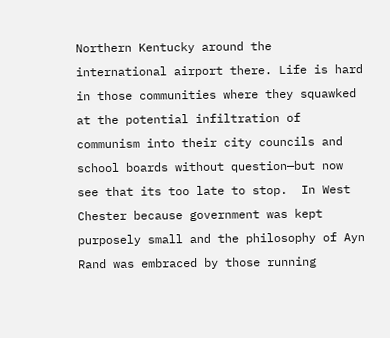Northern Kentucky around the international airport there. Life is hard in those communities where they squawked at the potential infiltration of communism into their city councils and school boards without question—but now see that its too late to stop.  In West Chester because government was kept purposely small and the philosophy of Ayn Rand was embraced by those running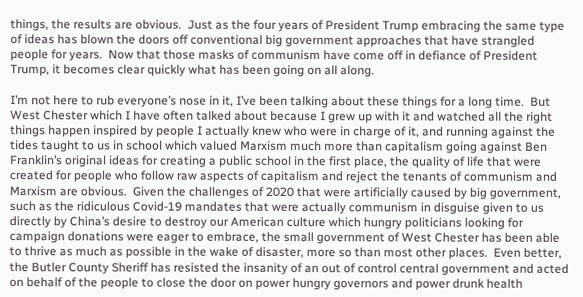things, the results are obvious.  Just as the four years of President Trump embracing the same type of ideas has blown the doors off conventional big government approaches that have strangled people for years.  Now that those masks of communism have come off in defiance of President Trump, it becomes clear quickly what has been going on all along.

I’m not here to rub everyone’s nose in it, I’ve been talking about these things for a long time.  But West Chester which I have often talked about because I grew up with it and watched all the right things happen inspired by people I actually knew who were in charge of it, and running against the tides taught to us in school which valued Marxism much more than capitalism going against Ben Franklin’s original ideas for creating a public school in the first place, the quality of life that were created for people who follow raw aspects of capitalism and reject the tenants of communism and Marxism are obvious.  Given the challenges of 2020 that were artificially caused by big government, such as the ridiculous Covid-19 mandates that were actually communism in disguise given to us directly by China’s desire to destroy our American culture which hungry politicians looking for campaign donations were eager to embrace, the small government of West Chester has been able to thrive as much as possible in the wake of disaster, more so than most other places.  Even better, the Butler County Sheriff has resisted the insanity of an out of control central government and acted on behalf of the people to close the door on power hungry governors and power drunk health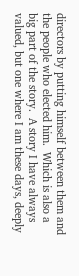directors by putting himself between them and the people who elected him.  Which is also a big part of the story.  A story I have always valued, but one where I am these days, deeply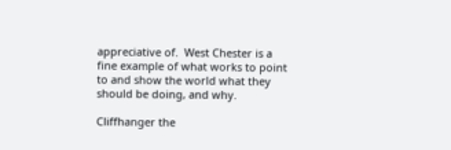appreciative of.  West Chester is a fine example of what works to point to and show the world what they should be doing, and why.

Cliffhanger the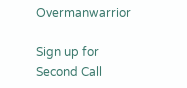Overmanwarrior

Sign up for Second Call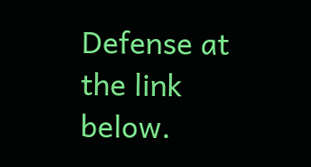Defense at the link below.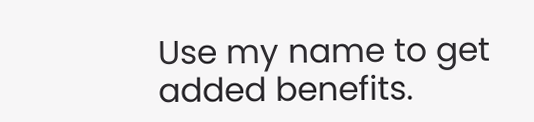Use my name to get added benefits.